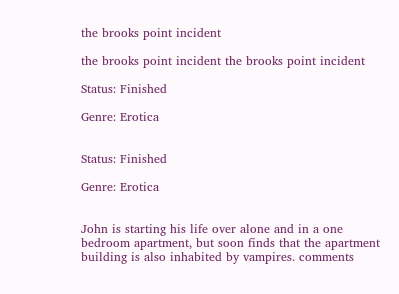the brooks point incident

the brooks point incident the brooks point incident

Status: Finished

Genre: Erotica


Status: Finished

Genre: Erotica


John is starting his life over alone and in a one bedroom apartment, but soon finds that the apartment building is also inhabited by vampires. comments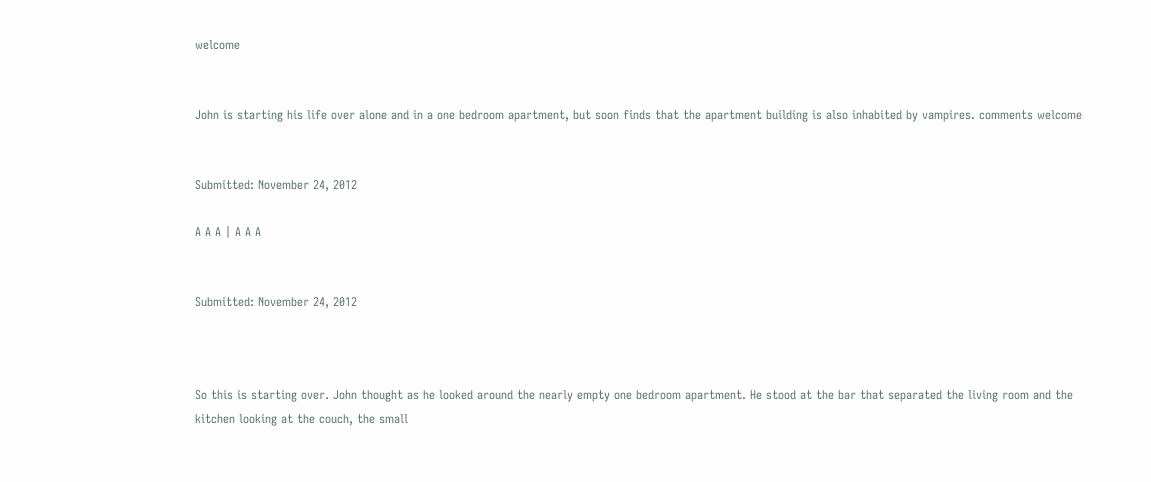welcome


John is starting his life over alone and in a one bedroom apartment, but soon finds that the apartment building is also inhabited by vampires. comments welcome


Submitted: November 24, 2012

A A A | A A A


Submitted: November 24, 2012



So this is starting over. John thought as he looked around the nearly empty one bedroom apartment. He stood at the bar that separated the living room and the kitchen looking at the couch, the small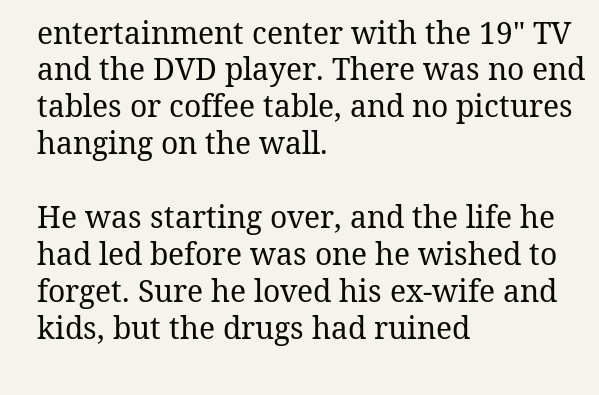entertainment center with the 19" TV and the DVD player. There was no end tables or coffee table, and no pictures hanging on the wall.

He was starting over, and the life he had led before was one he wished to forget. Sure he loved his ex-wife and kids, but the drugs had ruined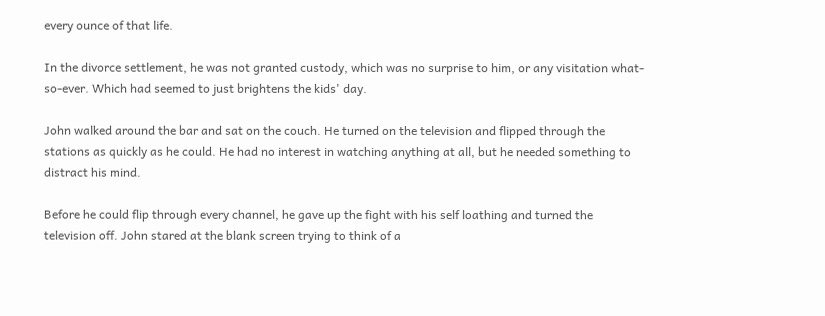every ounce of that life.

In the divorce settlement, he was not granted custody, which was no surprise to him, or any visitation what-so-ever. Which had seemed to just brightens the kids' day.

John walked around the bar and sat on the couch. He turned on the television and flipped through the stations as quickly as he could. He had no interest in watching anything at all, but he needed something to distract his mind.

Before he could flip through every channel, he gave up the fight with his self loathing and turned the television off. John stared at the blank screen trying to think of a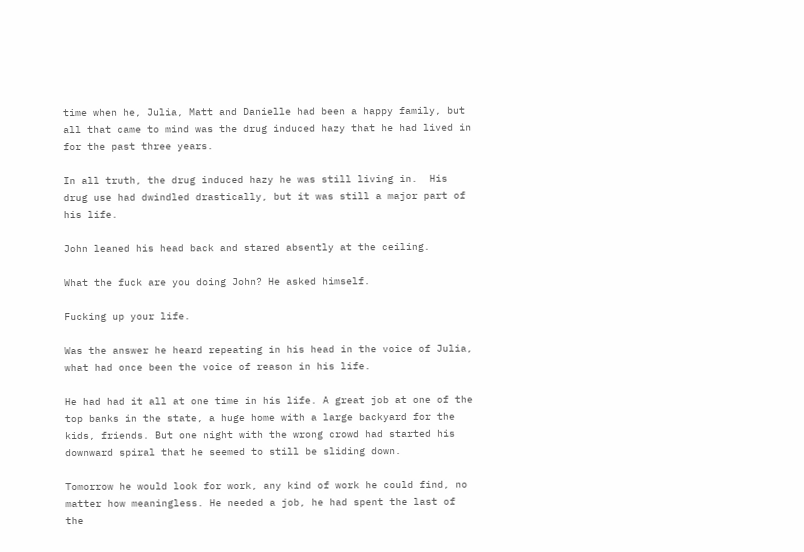time when he, Julia, Matt and Danielle had been a happy family, but all that came to mind was the drug induced hazy that he had lived in for the past three years.

In all truth, the drug induced hazy he was still living in.  His drug use had dwindled drastically, but it was still a major part of his life.

John leaned his head back and stared absently at the ceiling.

What the fuck are you doing John? He asked himself.

Fucking up your life.

Was the answer he heard repeating in his head in the voice of Julia, what had once been the voice of reason in his life.

He had had it all at one time in his life. A great job at one of the top banks in the state, a huge home with a large backyard for the kids, friends. But one night with the wrong crowd had started his downward spiral that he seemed to still be sliding down.

Tomorrow he would look for work, any kind of work he could find, no matter how meaningless. He needed a job, he had spent the last of the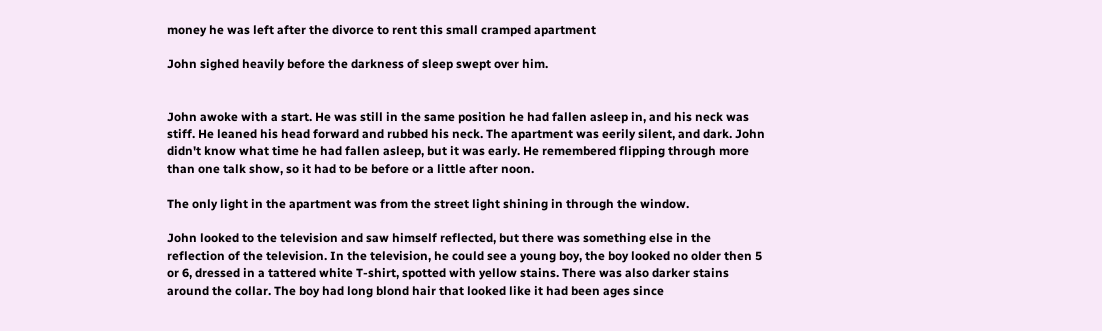money he was left after the divorce to rent this small cramped apartment

John sighed heavily before the darkness of sleep swept over him.


John awoke with a start. He was still in the same position he had fallen asleep in, and his neck was stiff. He leaned his head forward and rubbed his neck. The apartment was eerily silent, and dark. John didn't know what time he had fallen asleep, but it was early. He remembered flipping through more than one talk show, so it had to be before or a little after noon.

The only light in the apartment was from the street light shining in through the window.

John looked to the television and saw himself reflected, but there was something else in the reflection of the television. In the television, he could see a young boy, the boy looked no older then 5 or 6, dressed in a tattered white T-shirt, spotted with yellow stains. There was also darker stains around the collar. The boy had long blond hair that looked like it had been ages since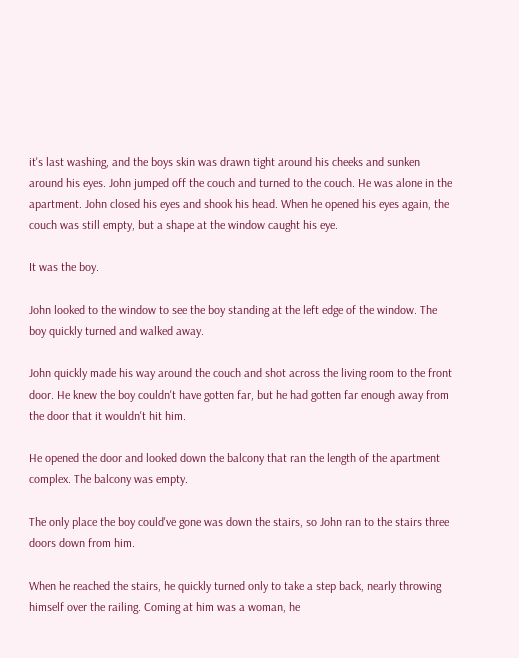it's last washing, and the boys skin was drawn tight around his cheeks and sunken around his eyes. John jumped off the couch and turned to the couch. He was alone in the apartment. John closed his eyes and shook his head. When he opened his eyes again, the couch was still empty, but a shape at the window caught his eye.

It was the boy.

John looked to the window to see the boy standing at the left edge of the window. The boy quickly turned and walked away.

John quickly made his way around the couch and shot across the living room to the front door. He knew the boy couldn't have gotten far, but he had gotten far enough away from the door that it wouldn't hit him.

He opened the door and looked down the balcony that ran the length of the apartment complex. The balcony was empty.

The only place the boy could've gone was down the stairs, so John ran to the stairs three doors down from him.

When he reached the stairs, he quickly turned only to take a step back, nearly throwing himself over the railing. Coming at him was a woman, he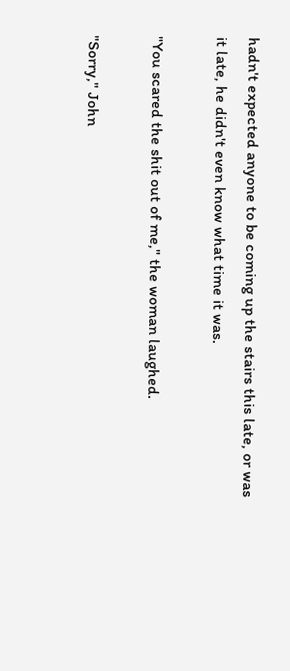hadn't expected anyone to be coming up the stairs this late, or was it late, he didn't even know what time it was.

"You scared the shit out of me," the woman laughed.

"Sorry," John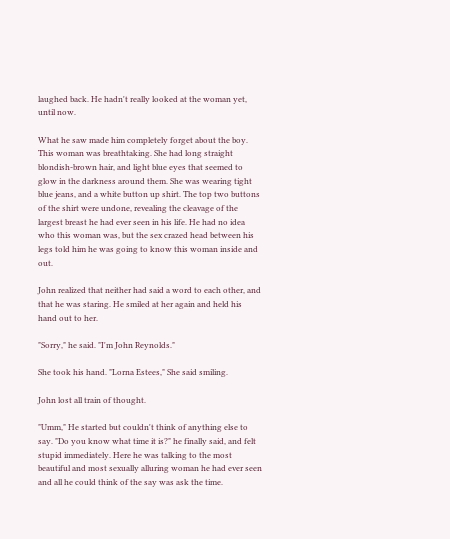laughed back. He hadn't really looked at the woman yet, until now.

What he saw made him completely forget about the boy. This woman was breathtaking. She had long straight blondish-brown hair, and light blue eyes that seemed to glow in the darkness around them. She was wearing tight blue jeans, and a white button up shirt. The top two buttons of the shirt were undone, revealing the cleavage of the largest breast he had ever seen in his life. He had no idea who this woman was, but the sex crazed head between his legs told him he was going to know this woman inside and out.

John realized that neither had said a word to each other, and that he was staring. He smiled at her again and held his hand out to her.

"Sorry," he said. "I'm John Reynolds."

She took his hand. "Lorna Estees," She said smiling.

John lost all train of thought.

"Umm," He started but couldn't think of anything else to say. "Do you know what time it is?" he finally said, and felt stupid immediately. Here he was talking to the most beautiful and most sexually alluring woman he had ever seen and all he could think of the say was ask the time.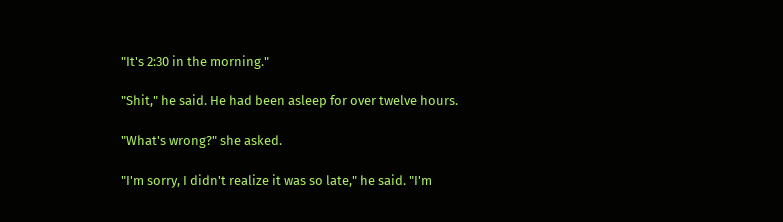"It's 2:30 in the morning."

"Shit," he said. He had been asleep for over twelve hours.

"What's wrong?" she asked.

"I'm sorry, I didn't realize it was so late," he said. "I'm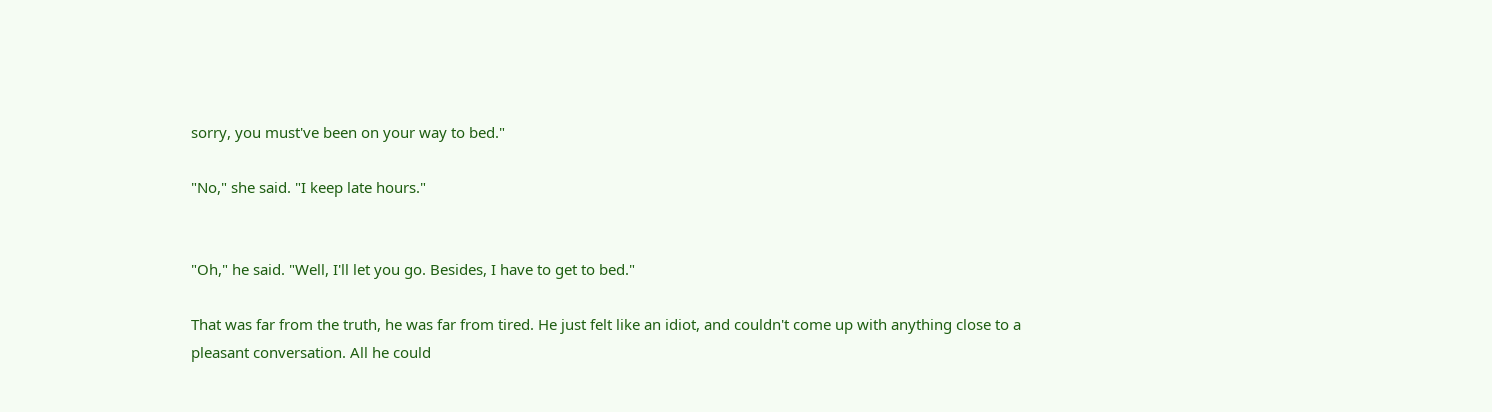sorry, you must've been on your way to bed."

"No," she said. "I keep late hours."


"Oh," he said. "Well, I'll let you go. Besides, I have to get to bed."

That was far from the truth, he was far from tired. He just felt like an idiot, and couldn't come up with anything close to a pleasant conversation. All he could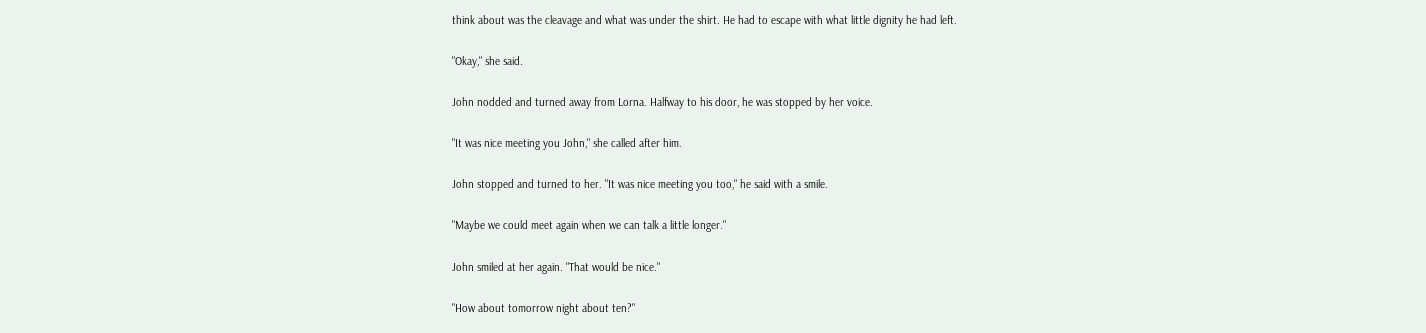think about was the cleavage and what was under the shirt. He had to escape with what little dignity he had left.

"Okay," she said.

John nodded and turned away from Lorna. Halfway to his door, he was stopped by her voice.

"It was nice meeting you John," she called after him.

John stopped and turned to her. "It was nice meeting you too," he said with a smile.

"Maybe we could meet again when we can talk a little longer."

John smiled at her again. "That would be nice."

"How about tomorrow night about ten?"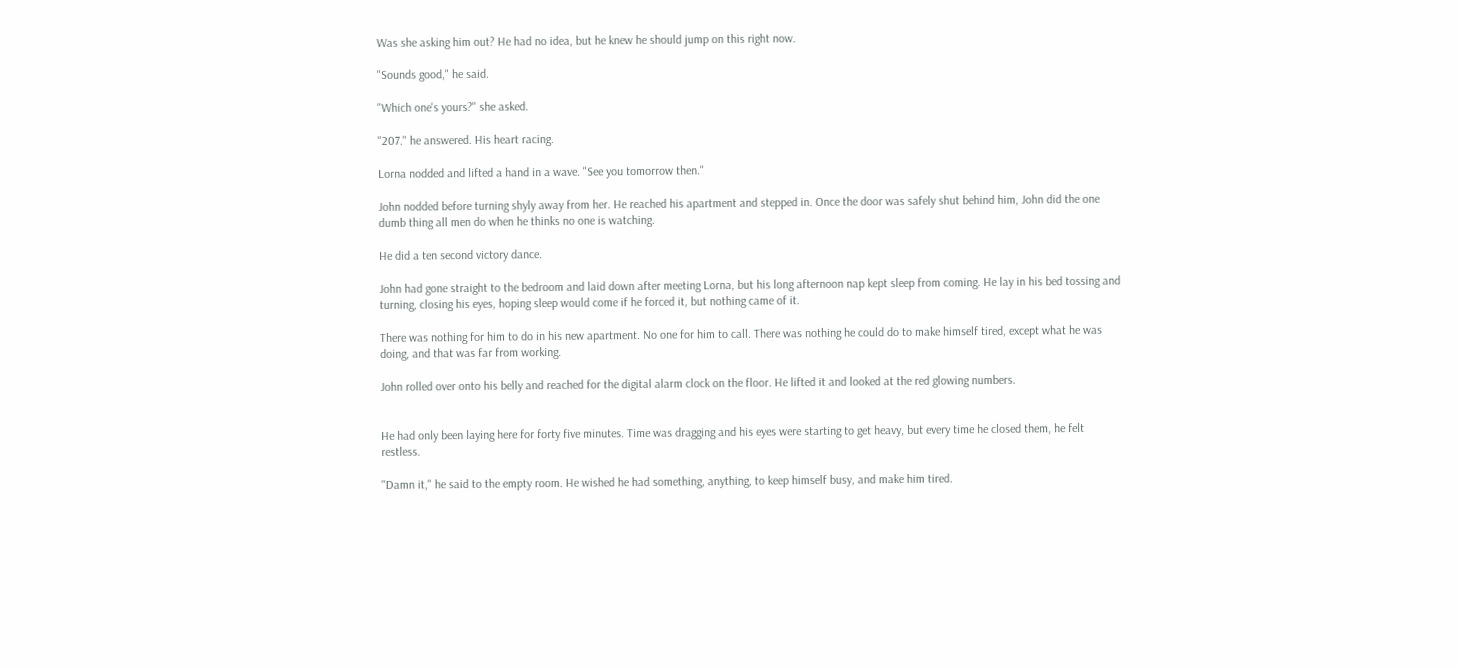Was she asking him out? He had no idea, but he knew he should jump on this right now.

"Sounds good," he said.

"Which one's yours?" she asked.

"207." he answered. His heart racing.

Lorna nodded and lifted a hand in a wave. "See you tomorrow then."

John nodded before turning shyly away from her. He reached his apartment and stepped in. Once the door was safely shut behind him, John did the one dumb thing all men do when he thinks no one is watching.

He did a ten second victory dance.

John had gone straight to the bedroom and laid down after meeting Lorna, but his long afternoon nap kept sleep from coming. He lay in his bed tossing and turning, closing his eyes, hoping sleep would come if he forced it, but nothing came of it.

There was nothing for him to do in his new apartment. No one for him to call. There was nothing he could do to make himself tired, except what he was doing, and that was far from working.

John rolled over onto his belly and reached for the digital alarm clock on the floor. He lifted it and looked at the red glowing numbers.


He had only been laying here for forty five minutes. Time was dragging and his eyes were starting to get heavy, but every time he closed them, he felt restless.

"Damn it," he said to the empty room. He wished he had something, anything, to keep himself busy, and make him tired.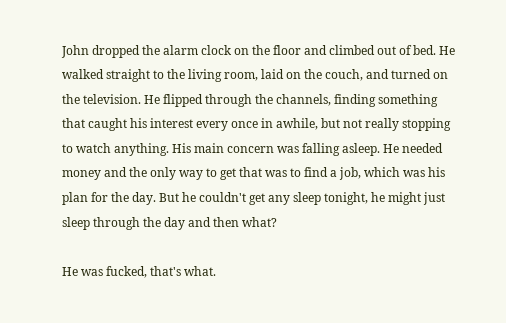John dropped the alarm clock on the floor and climbed out of bed. He walked straight to the living room, laid on the couch, and turned on the television. He flipped through the channels, finding something that caught his interest every once in awhile, but not really stopping to watch anything. His main concern was falling asleep. He needed money and the only way to get that was to find a job, which was his plan for the day. But he couldn't get any sleep tonight, he might just sleep through the day and then what?

He was fucked, that's what.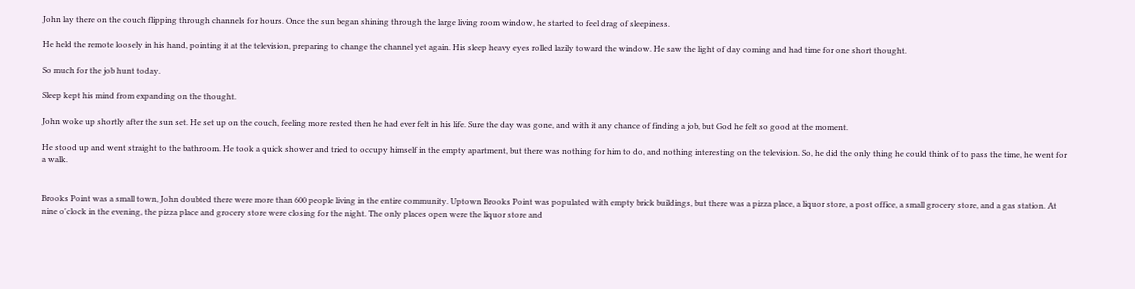John lay there on the couch flipping through channels for hours. Once the sun began shining through the large living room window, he started to feel drag of sleepiness.

He held the remote loosely in his hand, pointing it at the television, preparing to change the channel yet again. His sleep heavy eyes rolled lazily toward the window. He saw the light of day coming and had time for one short thought.

So much for the job hunt today.

Sleep kept his mind from expanding on the thought.

John woke up shortly after the sun set. He set up on the couch, feeling more rested then he had ever felt in his life. Sure the day was gone, and with it any chance of finding a job, but God he felt so good at the moment.

He stood up and went straight to the bathroom. He took a quick shower and tried to occupy himself in the empty apartment, but there was nothing for him to do, and nothing interesting on the television. So, he did the only thing he could think of to pass the time, he went for a walk.


Brooks Point was a small town, John doubted there were more than 600 people living in the entire community. Uptown Brooks Point was populated with empty brick buildings, but there was a pizza place, a liquor store, a post office, a small grocery store, and a gas station. At nine o'clock in the evening, the pizza place and grocery store were closing for the night. The only places open were the liquor store and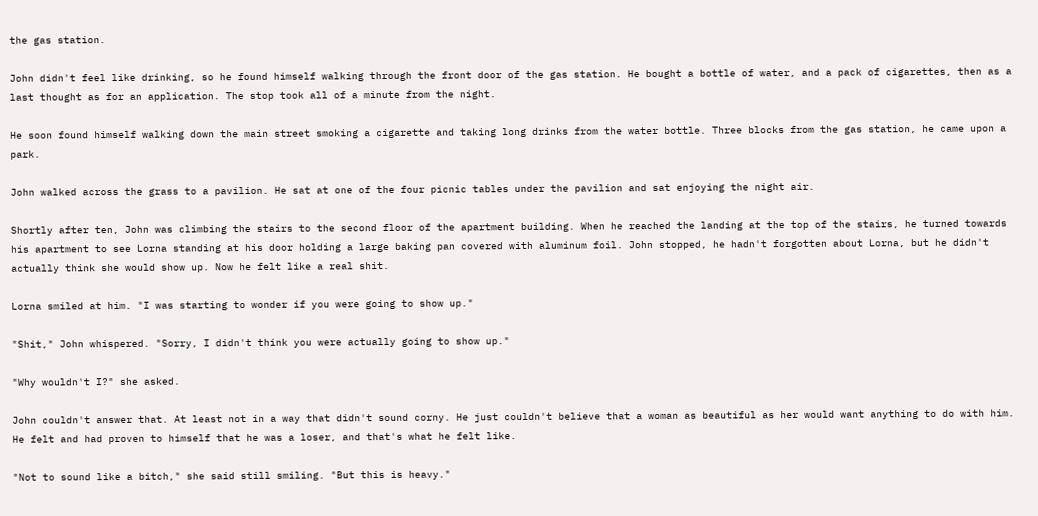the gas station.

John didn't feel like drinking, so he found himself walking through the front door of the gas station. He bought a bottle of water, and a pack of cigarettes, then as a last thought as for an application. The stop took all of a minute from the night.

He soon found himself walking down the main street smoking a cigarette and taking long drinks from the water bottle. Three blocks from the gas station, he came upon a park.

John walked across the grass to a pavilion. He sat at one of the four picnic tables under the pavilion and sat enjoying the night air.

Shortly after ten, John was climbing the stairs to the second floor of the apartment building. When he reached the landing at the top of the stairs, he turned towards his apartment to see Lorna standing at his door holding a large baking pan covered with aluminum foil. John stopped, he hadn't forgotten about Lorna, but he didn't actually think she would show up. Now he felt like a real shit.

Lorna smiled at him. "I was starting to wonder if you were going to show up."

"Shit," John whispered. "Sorry, I didn't think you were actually going to show up."

"Why wouldn't I?" she asked.

John couldn't answer that. At least not in a way that didn't sound corny. He just couldn't believe that a woman as beautiful as her would want anything to do with him. He felt and had proven to himself that he was a loser, and that's what he felt like.

"Not to sound like a bitch," she said still smiling. "But this is heavy."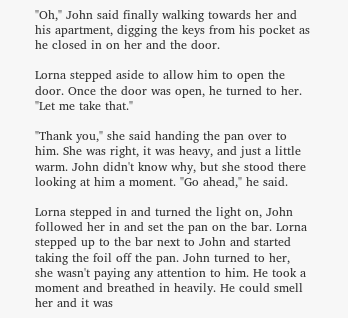"Oh," John said finally walking towards her and his apartment, digging the keys from his pocket as he closed in on her and the door.

Lorna stepped aside to allow him to open the door. Once the door was open, he turned to her.
"Let me take that."

"Thank you," she said handing the pan over to him. She was right, it was heavy, and just a little warm. John didn't know why, but she stood there looking at him a moment. "Go ahead," he said.

Lorna stepped in and turned the light on, John followed her in and set the pan on the bar. Lorna stepped up to the bar next to John and started taking the foil off the pan. John turned to her, she wasn't paying any attention to him. He took a moment and breathed in heavily. He could smell her and it was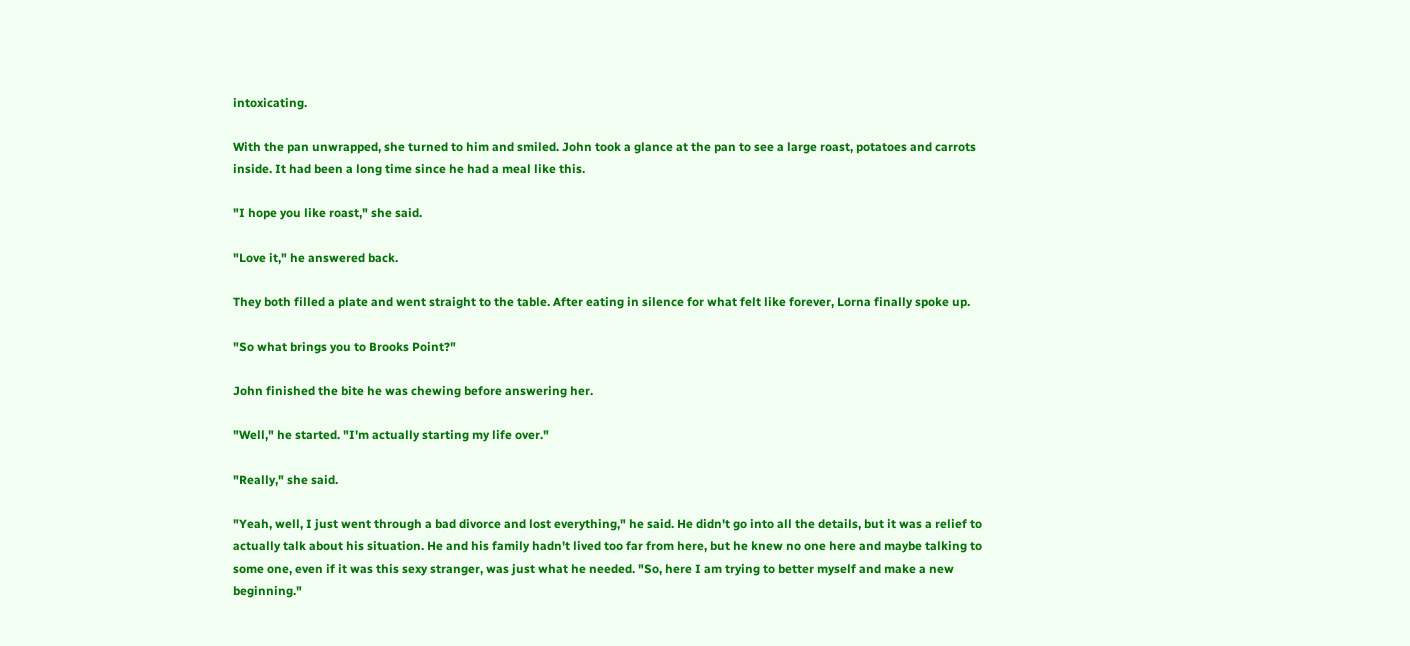intoxicating.

With the pan unwrapped, she turned to him and smiled. John took a glance at the pan to see a large roast, potatoes and carrots inside. It had been a long time since he had a meal like this.

"I hope you like roast," she said.

"Love it," he answered back.

They both filled a plate and went straight to the table. After eating in silence for what felt like forever, Lorna finally spoke up.

"So what brings you to Brooks Point?"

John finished the bite he was chewing before answering her.

"Well," he started. "I'm actually starting my life over."

"Really," she said.

"Yeah, well, I just went through a bad divorce and lost everything," he said. He didn't go into all the details, but it was a relief to actually talk about his situation. He and his family hadn't lived too far from here, but he knew no one here and maybe talking to some one, even if it was this sexy stranger, was just what he needed. "So, here I am trying to better myself and make a new beginning."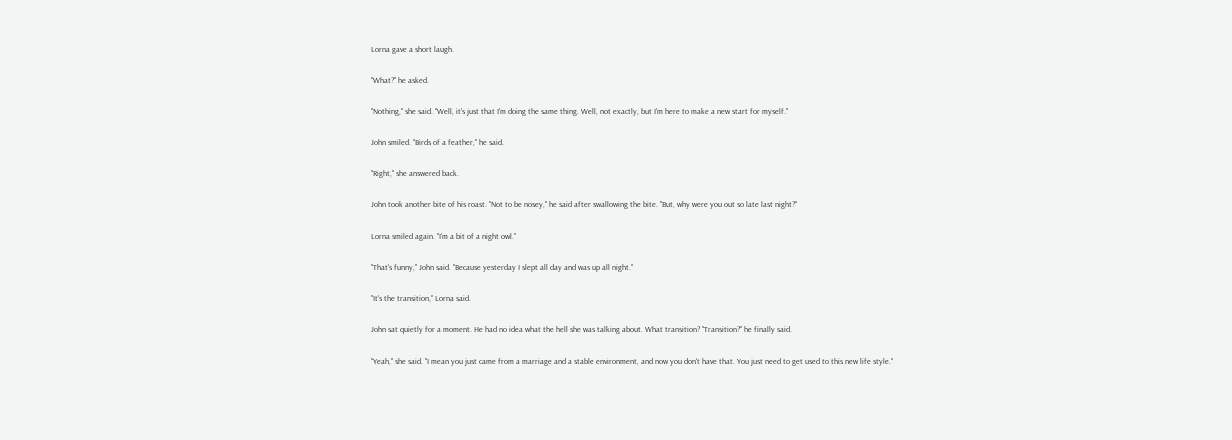Lorna gave a short laugh.

"What?" he asked.

"Nothing," she said. "Well, it's just that I'm doing the same thing. Well, not exactly, but I'm here to make a new start for myself."

John smiled. "Birds of a feather," he said.

"Right," she answered back.

John took another bite of his roast. "Not to be nosey," he said after swallowing the bite. "But, why were you out so late last night?"

Lorna smiled again. "I'm a bit of a night owl."

"That's funny," John said. "Because yesterday I slept all day and was up all night."

"It's the transition," Lorna said.

John sat quietly for a moment. He had no idea what the hell she was talking about. What transition? "Transition?" he finally said.

"Yeah," she said. "I mean you just came from a marriage and a stable environment, and now you don't have that. You just need to get used to this new life style."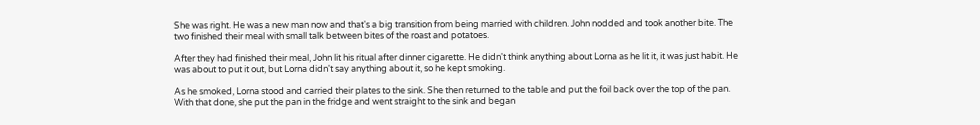She was right. He was a new man now and that's a big transition from being married with children. John nodded and took another bite. The two finished their meal with small talk between bites of the roast and potatoes.

After they had finished their meal, John lit his ritual after dinner cigarette. He didn't think anything about Lorna as he lit it, it was just habit. He was about to put it out, but Lorna didn't say anything about it, so he kept smoking.

As he smoked, Lorna stood and carried their plates to the sink. She then returned to the table and put the foil back over the top of the pan. With that done, she put the pan in the fridge and went straight to the sink and began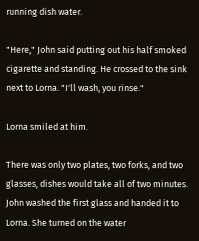running dish water.

"Here," John said putting out his half smoked cigarette and standing. He crossed to the sink next to Lorna. "I'll wash, you rinse."

Lorna smiled at him.

There was only two plates, two forks, and two glasses, dishes would take all of two minutes. John washed the first glass and handed it to Lorna. She turned on the water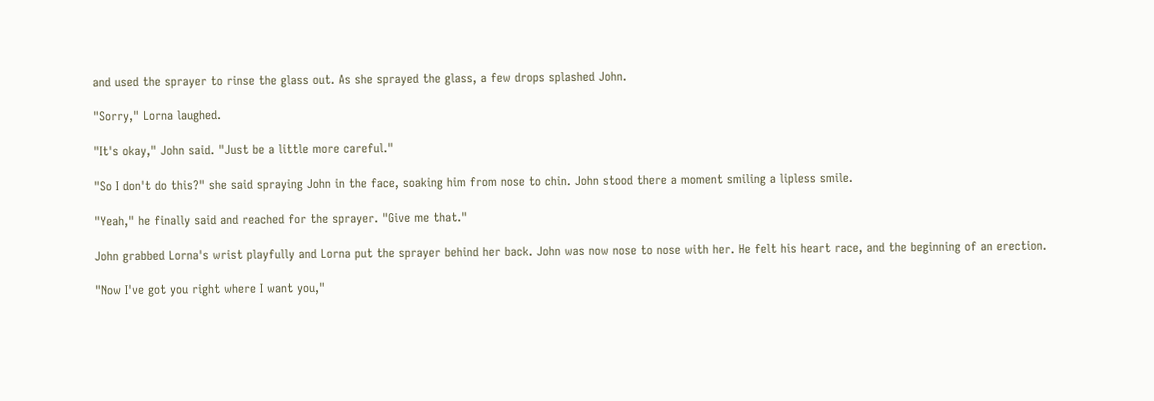and used the sprayer to rinse the glass out. As she sprayed the glass, a few drops splashed John.

"Sorry," Lorna laughed.

"It's okay," John said. "Just be a little more careful."

"So I don't do this?" she said spraying John in the face, soaking him from nose to chin. John stood there a moment smiling a lipless smile.

"Yeah," he finally said and reached for the sprayer. "Give me that."

John grabbed Lorna's wrist playfully and Lorna put the sprayer behind her back. John was now nose to nose with her. He felt his heart race, and the beginning of an erection.

"Now I've got you right where I want you,"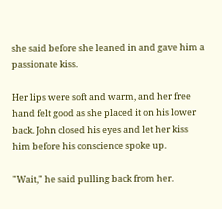she said before she leaned in and gave him a passionate kiss.

Her lips were soft and warm, and her free hand felt good as she placed it on his lower back. John closed his eyes and let her kiss him before his conscience spoke up.

"Wait," he said pulling back from her.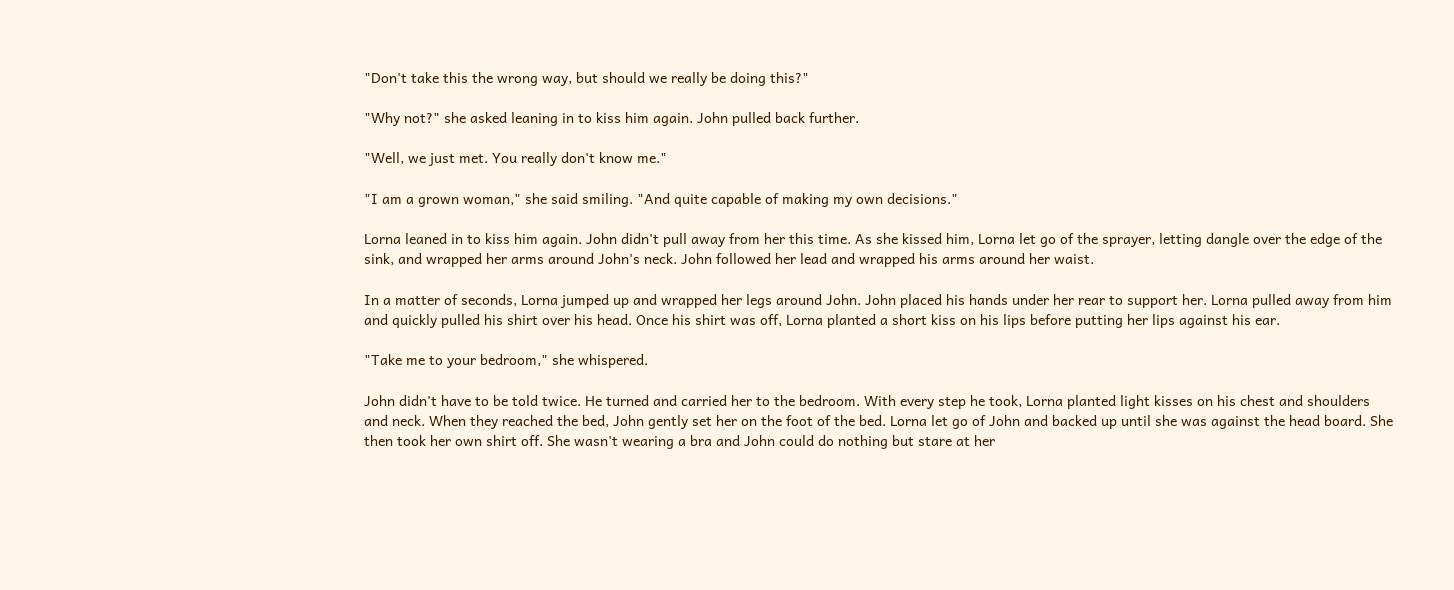"Don't take this the wrong way, but should we really be doing this?"

"Why not?" she asked leaning in to kiss him again. John pulled back further.

"Well, we just met. You really don't know me."

"I am a grown woman," she said smiling. "And quite capable of making my own decisions."

Lorna leaned in to kiss him again. John didn't pull away from her this time. As she kissed him, Lorna let go of the sprayer, letting dangle over the edge of the sink, and wrapped her arms around John's neck. John followed her lead and wrapped his arms around her waist.

In a matter of seconds, Lorna jumped up and wrapped her legs around John. John placed his hands under her rear to support her. Lorna pulled away from him and quickly pulled his shirt over his head. Once his shirt was off, Lorna planted a short kiss on his lips before putting her lips against his ear.

"Take me to your bedroom," she whispered.

John didn't have to be told twice. He turned and carried her to the bedroom. With every step he took, Lorna planted light kisses on his chest and shoulders and neck. When they reached the bed, John gently set her on the foot of the bed. Lorna let go of John and backed up until she was against the head board. She then took her own shirt off. She wasn't wearing a bra and John could do nothing but stare at her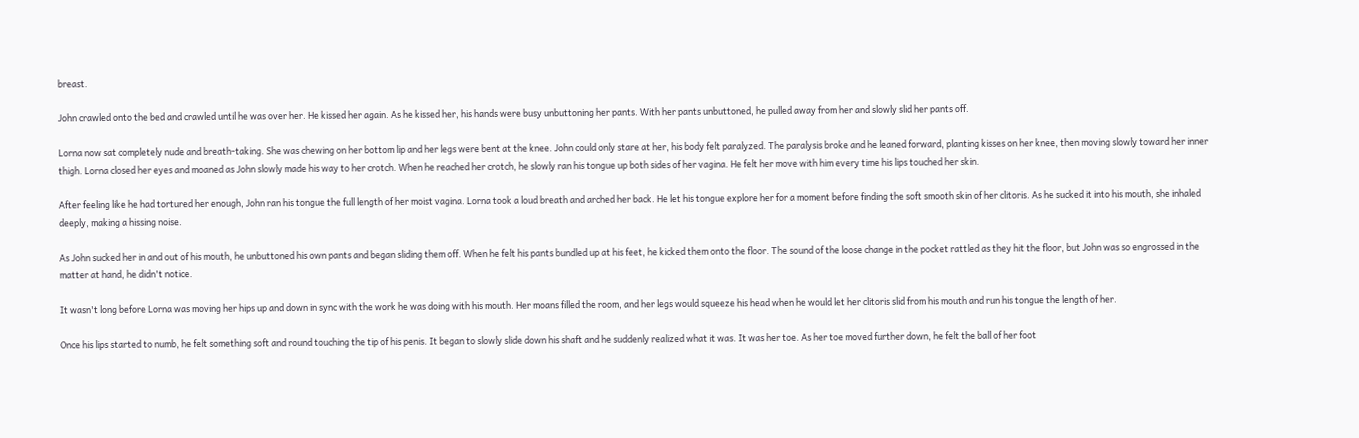breast.

John crawled onto the bed and crawled until he was over her. He kissed her again. As he kissed her, his hands were busy unbuttoning her pants. With her pants unbuttoned, he pulled away from her and slowly slid her pants off.

Lorna now sat completely nude and breath-taking. She was chewing on her bottom lip and her legs were bent at the knee. John could only stare at her, his body felt paralyzed. The paralysis broke and he leaned forward, planting kisses on her knee, then moving slowly toward her inner thigh. Lorna closed her eyes and moaned as John slowly made his way to her crotch. When he reached her crotch, he slowly ran his tongue up both sides of her vagina. He felt her move with him every time his lips touched her skin.

After feeling like he had tortured her enough, John ran his tongue the full length of her moist vagina. Lorna took a loud breath and arched her back. He let his tongue explore her for a moment before finding the soft smooth skin of her clitoris. As he sucked it into his mouth, she inhaled deeply, making a hissing noise.

As John sucked her in and out of his mouth, he unbuttoned his own pants and began sliding them off. When he felt his pants bundled up at his feet, he kicked them onto the floor. The sound of the loose change in the pocket rattled as they hit the floor, but John was so engrossed in the matter at hand, he didn't notice.

It wasn't long before Lorna was moving her hips up and down in sync with the work he was doing with his mouth. Her moans filled the room, and her legs would squeeze his head when he would let her clitoris slid from his mouth and run his tongue the length of her.

Once his lips started to numb, he felt something soft and round touching the tip of his penis. It began to slowly slide down his shaft and he suddenly realized what it was. It was her toe. As her toe moved further down, he felt the ball of her foot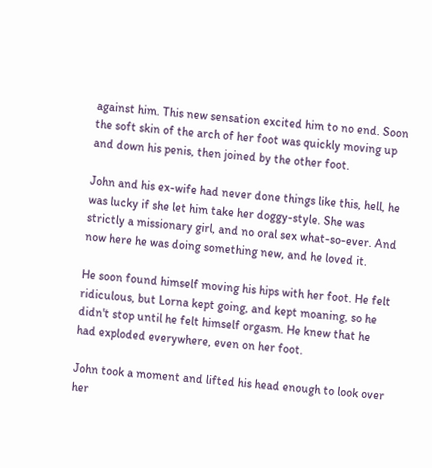against him. This new sensation excited him to no end. Soon the soft skin of the arch of her foot was quickly moving up and down his penis, then joined by the other foot.

John and his ex-wife had never done things like this, hell, he was lucky if she let him take her doggy-style. She was strictly a missionary girl, and no oral sex what-so-ever. And now here he was doing something new, and he loved it.

He soon found himself moving his hips with her foot. He felt ridiculous, but Lorna kept going, and kept moaning, so he didn't stop until he felt himself orgasm. He knew that he had exploded everywhere, even on her foot.

John took a moment and lifted his head enough to look over her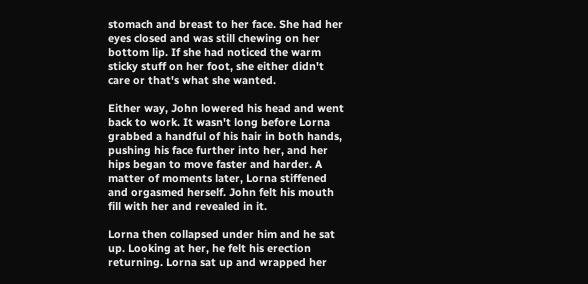stomach and breast to her face. She had her eyes closed and was still chewing on her bottom lip. If she had noticed the warm sticky stuff on her foot, she either didn't care or that's what she wanted.

Either way, John lowered his head and went back to work. It wasn't long before Lorna grabbed a handful of his hair in both hands, pushing his face further into her, and her hips began to move faster and harder. A matter of moments later, Lorna stiffened and orgasmed herself. John felt his mouth fill with her and revealed in it.

Lorna then collapsed under him and he sat up. Looking at her, he felt his erection returning. Lorna sat up and wrapped her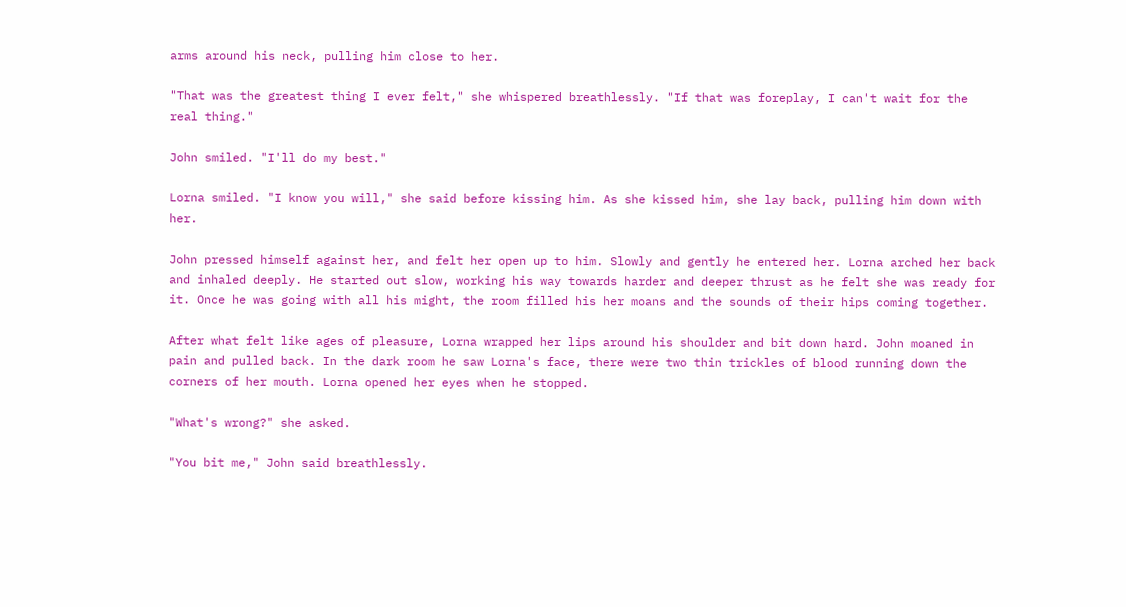arms around his neck, pulling him close to her.

"That was the greatest thing I ever felt," she whispered breathlessly. "If that was foreplay, I can't wait for the real thing."

John smiled. "I'll do my best."

Lorna smiled. "I know you will," she said before kissing him. As she kissed him, she lay back, pulling him down with her.

John pressed himself against her, and felt her open up to him. Slowly and gently he entered her. Lorna arched her back and inhaled deeply. He started out slow, working his way towards harder and deeper thrust as he felt she was ready for it. Once he was going with all his might, the room filled his her moans and the sounds of their hips coming together.

After what felt like ages of pleasure, Lorna wrapped her lips around his shoulder and bit down hard. John moaned in pain and pulled back. In the dark room he saw Lorna's face, there were two thin trickles of blood running down the corners of her mouth. Lorna opened her eyes when he stopped.

"What's wrong?" she asked.

"You bit me," John said breathlessly.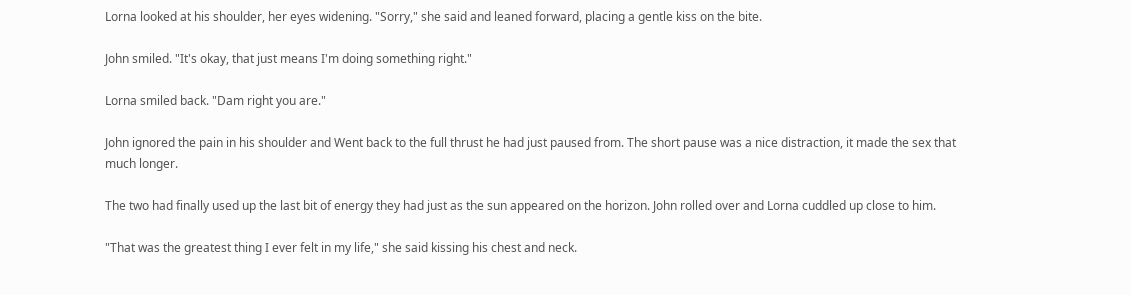Lorna looked at his shoulder, her eyes widening. "Sorry," she said and leaned forward, placing a gentle kiss on the bite.

John smiled. "It's okay, that just means I'm doing something right."

Lorna smiled back. "Dam right you are."

John ignored the pain in his shoulder and Went back to the full thrust he had just paused from. The short pause was a nice distraction, it made the sex that much longer.

The two had finally used up the last bit of energy they had just as the sun appeared on the horizon. John rolled over and Lorna cuddled up close to him.

"That was the greatest thing I ever felt in my life," she said kissing his chest and neck.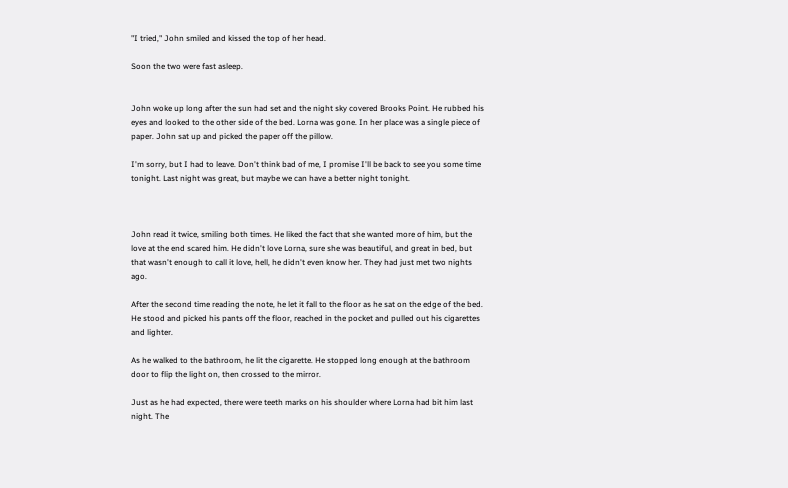"I tried," John smiled and kissed the top of her head.

Soon the two were fast asleep.


John woke up long after the sun had set and the night sky covered Brooks Point. He rubbed his eyes and looked to the other side of the bed. Lorna was gone. In her place was a single piece of paper. John sat up and picked the paper off the pillow.

I'm sorry, but I had to leave. Don't think bad of me, I promise I'll be back to see you some time tonight. Last night was great, but maybe we can have a better night tonight.



John read it twice, smiling both times. He liked the fact that she wanted more of him, but the love at the end scared him. He didn't love Lorna, sure she was beautiful, and great in bed, but that wasn't enough to call it love, hell, he didn't even know her. They had just met two nights ago.

After the second time reading the note, he let it fall to the floor as he sat on the edge of the bed. He stood and picked his pants off the floor, reached in the pocket and pulled out his cigarettes and lighter.

As he walked to the bathroom, he lit the cigarette. He stopped long enough at the bathroom door to flip the light on, then crossed to the mirror.

Just as he had expected, there were teeth marks on his shoulder where Lorna had bit him last night. The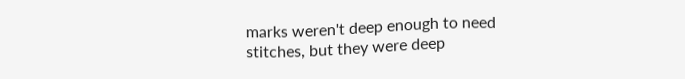marks weren't deep enough to need stitches, but they were deep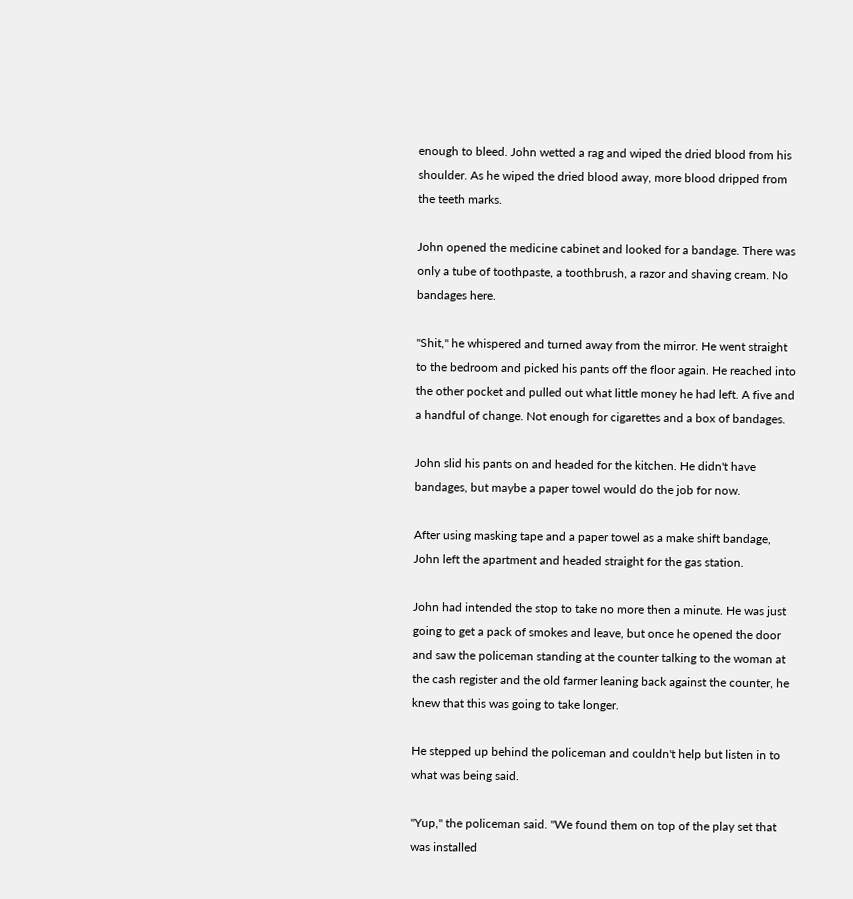enough to bleed. John wetted a rag and wiped the dried blood from his shoulder. As he wiped the dried blood away, more blood dripped from the teeth marks.

John opened the medicine cabinet and looked for a bandage. There was only a tube of toothpaste, a toothbrush, a razor and shaving cream. No bandages here.

"Shit," he whispered and turned away from the mirror. He went straight to the bedroom and picked his pants off the floor again. He reached into the other pocket and pulled out what little money he had left. A five and a handful of change. Not enough for cigarettes and a box of bandages.

John slid his pants on and headed for the kitchen. He didn't have bandages, but maybe a paper towel would do the job for now.

After using masking tape and a paper towel as a make shift bandage, John left the apartment and headed straight for the gas station.

John had intended the stop to take no more then a minute. He was just going to get a pack of smokes and leave, but once he opened the door and saw the policeman standing at the counter talking to the woman at the cash register and the old farmer leaning back against the counter, he knew that this was going to take longer.

He stepped up behind the policeman and couldn't help but listen in to what was being said.

"Yup," the policeman said. "We found them on top of the play set that was installed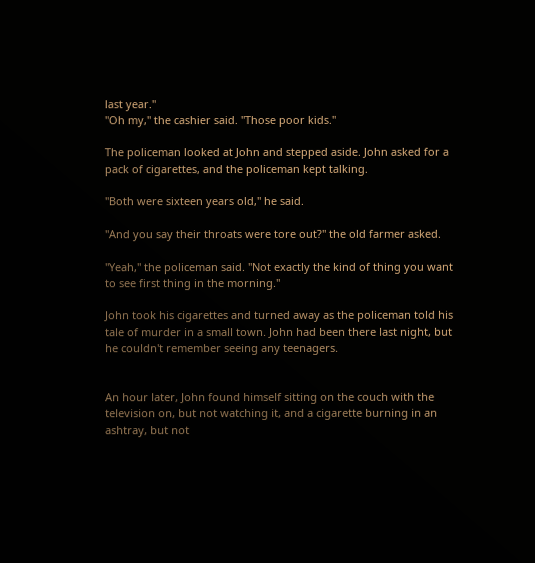last year."
"Oh my," the cashier said. "Those poor kids."

The policeman looked at John and stepped aside. John asked for a pack of cigarettes, and the policeman kept talking.

"Both were sixteen years old," he said.

"And you say their throats were tore out?" the old farmer asked.

"Yeah," the policeman said. "Not exactly the kind of thing you want to see first thing in the morning."

John took his cigarettes and turned away as the policeman told his tale of murder in a small town. John had been there last night, but he couldn't remember seeing any teenagers.


An hour later, John found himself sitting on the couch with the television on, but not watching it, and a cigarette burning in an ashtray, but not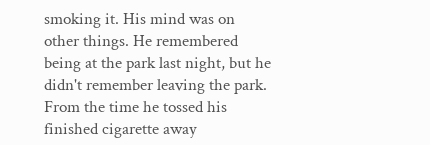smoking it. His mind was on other things. He remembered being at the park last night, but he didn't remember leaving the park. From the time he tossed his finished cigarette away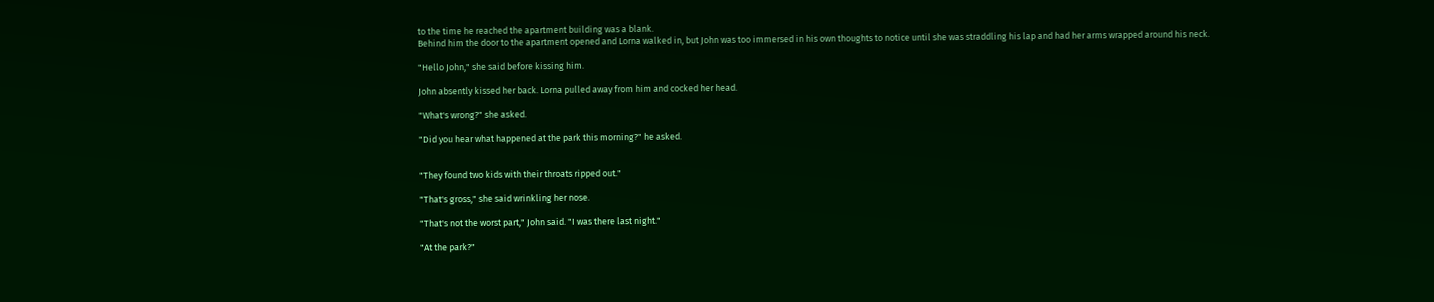to the time he reached the apartment building was a blank.
Behind him the door to the apartment opened and Lorna walked in, but John was too immersed in his own thoughts to notice until she was straddling his lap and had her arms wrapped around his neck.

"Hello John," she said before kissing him.

John absently kissed her back. Lorna pulled away from him and cocked her head.

"What's wrong?" she asked.

"Did you hear what happened at the park this morning?" he asked.


"They found two kids with their throats ripped out."

"That's gross," she said wrinkling her nose.

"That's not the worst part," John said. "I was there last night."

"At the park?"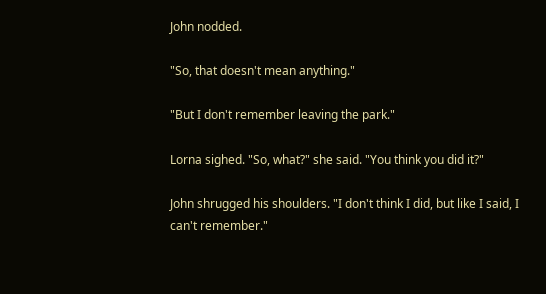John nodded.

"So, that doesn't mean anything."

"But I don't remember leaving the park."

Lorna sighed. "So, what?" she said. "You think you did it?"

John shrugged his shoulders. "I don't think I did, but like I said, I can't remember."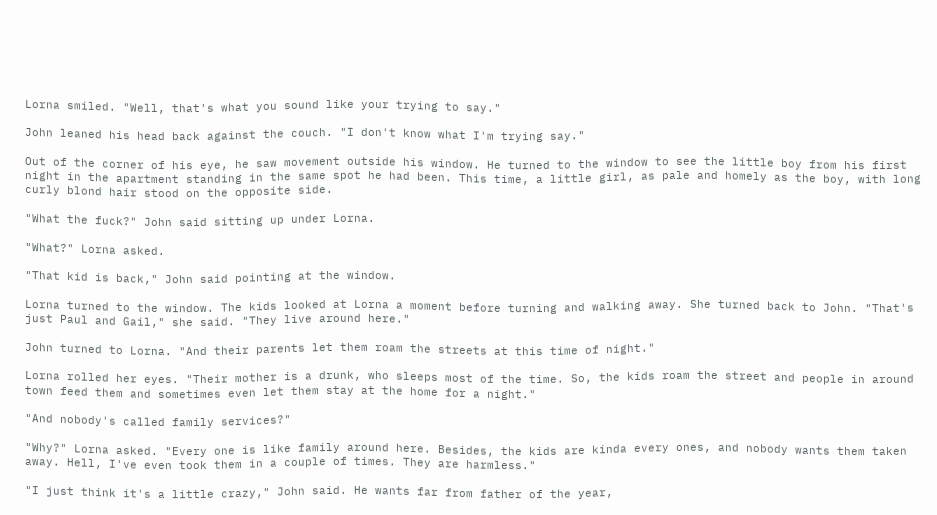Lorna smiled. "Well, that's what you sound like your trying to say."

John leaned his head back against the couch. "I don't know what I'm trying say."

Out of the corner of his eye, he saw movement outside his window. He turned to the window to see the little boy from his first night in the apartment standing in the same spot he had been. This time, a little girl, as pale and homely as the boy, with long curly blond hair stood on the opposite side.

"What the fuck?" John said sitting up under Lorna.

"What?" Lorna asked.

"That kid is back," John said pointing at the window.

Lorna turned to the window. The kids looked at Lorna a moment before turning and walking away. She turned back to John. "That's just Paul and Gail," she said. "They live around here."

John turned to Lorna. "And their parents let them roam the streets at this time of night."

Lorna rolled her eyes. "Their mother is a drunk, who sleeps most of the time. So, the kids roam the street and people in around town feed them and sometimes even let them stay at the home for a night."

"And nobody's called family services?"

"Why?" Lorna asked. "Every one is like family around here. Besides, the kids are kinda every ones, and nobody wants them taken away. Hell, I've even took them in a couple of times. They are harmless."

"I just think it's a little crazy," John said. He wants far from father of the year,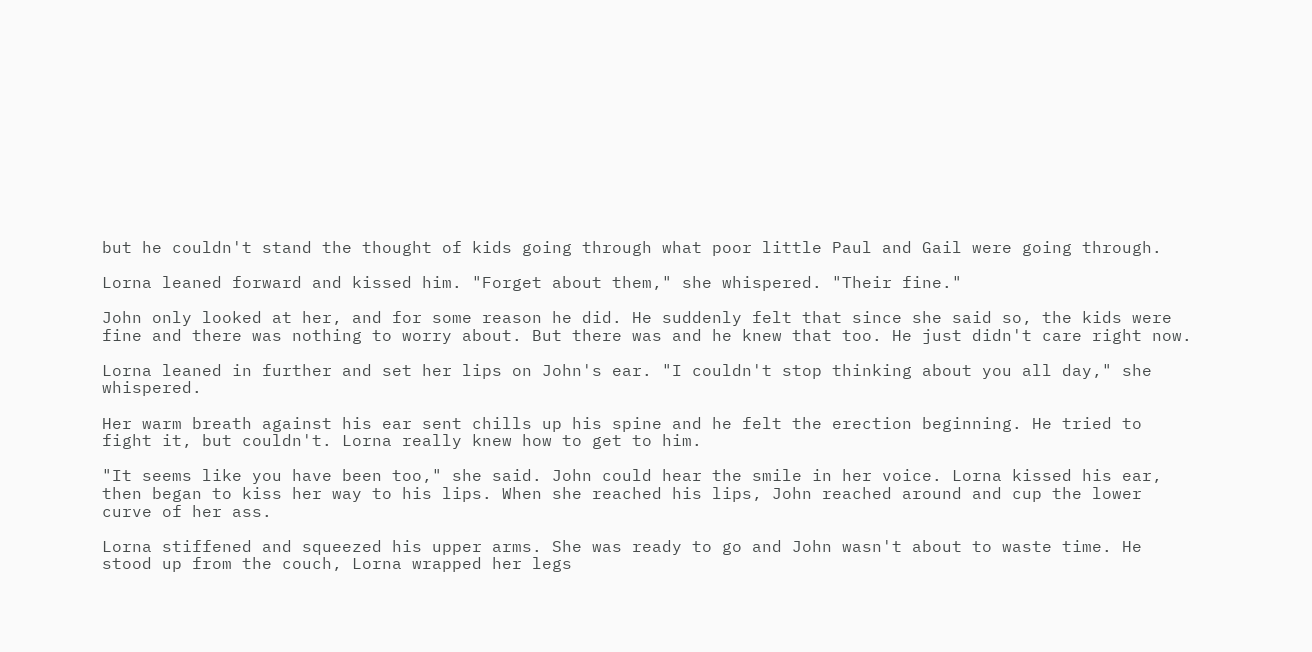but he couldn't stand the thought of kids going through what poor little Paul and Gail were going through.

Lorna leaned forward and kissed him. "Forget about them," she whispered. "Their fine."

John only looked at her, and for some reason he did. He suddenly felt that since she said so, the kids were fine and there was nothing to worry about. But there was and he knew that too. He just didn't care right now.

Lorna leaned in further and set her lips on John's ear. "I couldn't stop thinking about you all day," she whispered.

Her warm breath against his ear sent chills up his spine and he felt the erection beginning. He tried to fight it, but couldn't. Lorna really knew how to get to him.

"It seems like you have been too," she said. John could hear the smile in her voice. Lorna kissed his ear, then began to kiss her way to his lips. When she reached his lips, John reached around and cup the lower curve of her ass.

Lorna stiffened and squeezed his upper arms. She was ready to go and John wasn't about to waste time. He stood up from the couch, Lorna wrapped her legs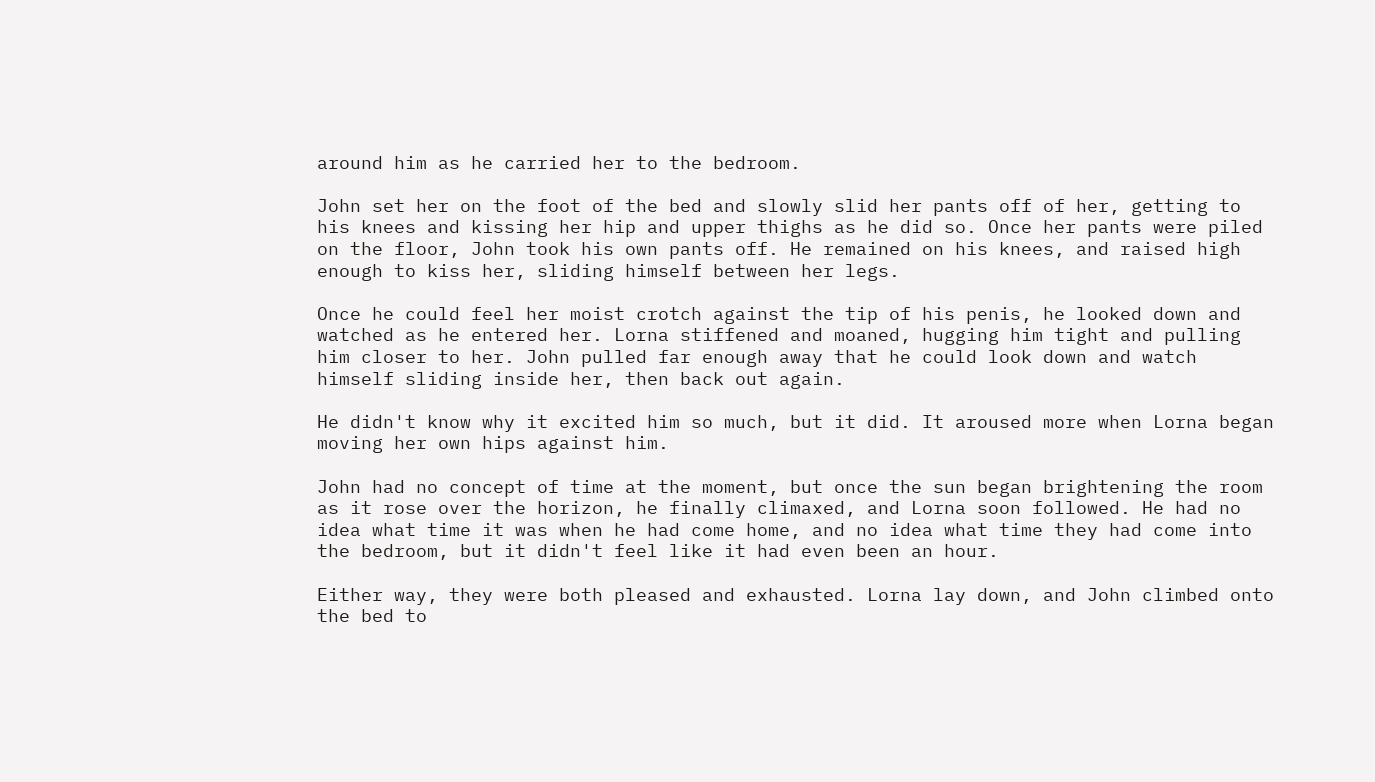around him as he carried her to the bedroom.

John set her on the foot of the bed and slowly slid her pants off of her, getting to his knees and kissing her hip and upper thighs as he did so. Once her pants were piled on the floor, John took his own pants off. He remained on his knees, and raised high enough to kiss her, sliding himself between her legs.

Once he could feel her moist crotch against the tip of his penis, he looked down and watched as he entered her. Lorna stiffened and moaned, hugging him tight and pulling him closer to her. John pulled far enough away that he could look down and watch himself sliding inside her, then back out again.

He didn't know why it excited him so much, but it did. It aroused more when Lorna began moving her own hips against him.

John had no concept of time at the moment, but once the sun began brightening the room as it rose over the horizon, he finally climaxed, and Lorna soon followed. He had no idea what time it was when he had come home, and no idea what time they had come into the bedroom, but it didn't feel like it had even been an hour.

Either way, they were both pleased and exhausted. Lorna lay down, and John climbed onto the bed to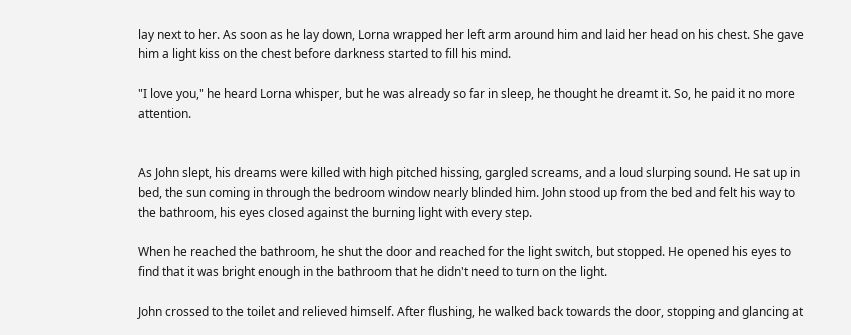lay next to her. As soon as he lay down, Lorna wrapped her left arm around him and laid her head on his chest. She gave him a light kiss on the chest before darkness started to fill his mind.

"I love you," he heard Lorna whisper, but he was already so far in sleep, he thought he dreamt it. So, he paid it no more attention.


As John slept, his dreams were killed with high pitched hissing, gargled screams, and a loud slurping sound. He sat up in bed, the sun coming in through the bedroom window nearly blinded him. John stood up from the bed and felt his way to the bathroom, his eyes closed against the burning light with every step.

When he reached the bathroom, he shut the door and reached for the light switch, but stopped. He opened his eyes to find that it was bright enough in the bathroom that he didn't need to turn on the light.

John crossed to the toilet and relieved himself. After flushing, he walked back towards the door, stopping and glancing at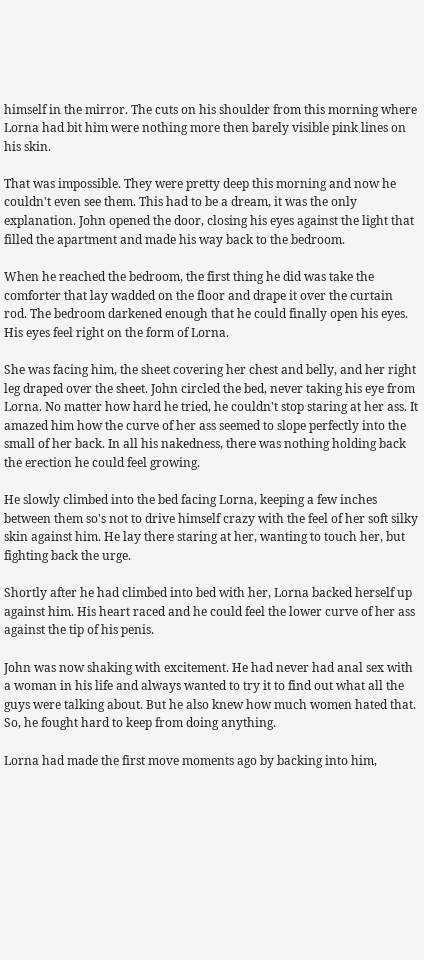himself in the mirror. The cuts on his shoulder from this morning where Lorna had bit him were nothing more then barely visible pink lines on his skin.

That was impossible. They were pretty deep this morning and now he couldn't even see them. This had to be a dream, it was the only explanation. John opened the door, closing his eyes against the light that filled the apartment and made his way back to the bedroom.

When he reached the bedroom, the first thing he did was take the comforter that lay wadded on the floor and drape it over the curtain rod. The bedroom darkened enough that he could finally open his eyes. His eyes feel right on the form of Lorna.

She was facing him, the sheet covering her chest and belly, and her right leg draped over the sheet. John circled the bed, never taking his eye from Lorna. No matter how hard he tried, he couldn't stop staring at her ass. It amazed him how the curve of her ass seemed to slope perfectly into the small of her back. In all his nakedness, there was nothing holding back the erection he could feel growing.

He slowly climbed into the bed facing Lorna, keeping a few inches between them so's not to drive himself crazy with the feel of her soft silky skin against him. He lay there staring at her, wanting to touch her, but fighting back the urge.

Shortly after he had climbed into bed with her, Lorna backed herself up against him. His heart raced and he could feel the lower curve of her ass against the tip of his penis.

John was now shaking with excitement. He had never had anal sex with a woman in his life and always wanted to try it to find out what all the guys were talking about. But he also knew how much women hated that. So, he fought hard to keep from doing anything.

Lorna had made the first move moments ago by backing into him,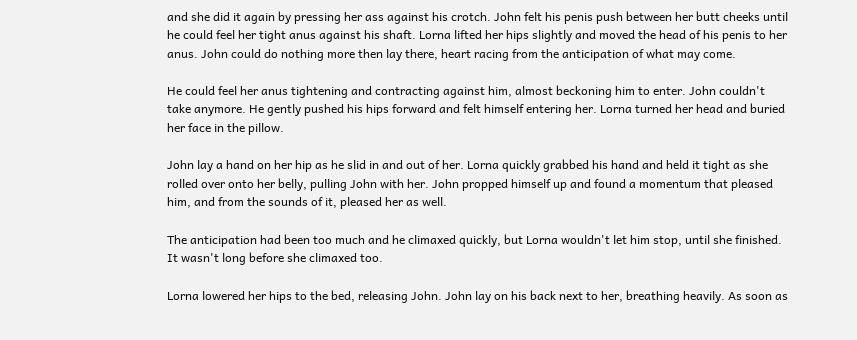and she did it again by pressing her ass against his crotch. John felt his penis push between her butt cheeks until he could feel her tight anus against his shaft. Lorna lifted her hips slightly and moved the head of his penis to her anus. John could do nothing more then lay there, heart racing from the anticipation of what may come.

He could feel her anus tightening and contracting against him, almost beckoning him to enter. John couldn't take anymore. He gently pushed his hips forward and felt himself entering her. Lorna turned her head and buried her face in the pillow.

John lay a hand on her hip as he slid in and out of her. Lorna quickly grabbed his hand and held it tight as she rolled over onto her belly, pulling John with her. John propped himself up and found a momentum that pleased him, and from the sounds of it, pleased her as well.

The anticipation had been too much and he climaxed quickly, but Lorna wouldn't let him stop, until she finished. It wasn't long before she climaxed too.

Lorna lowered her hips to the bed, releasing John. John lay on his back next to her, breathing heavily. As soon as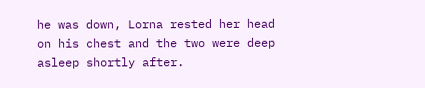he was down, Lorna rested her head on his chest and the two were deep asleep shortly after.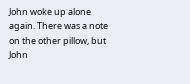John woke up alone again. There was a note on the other pillow, but John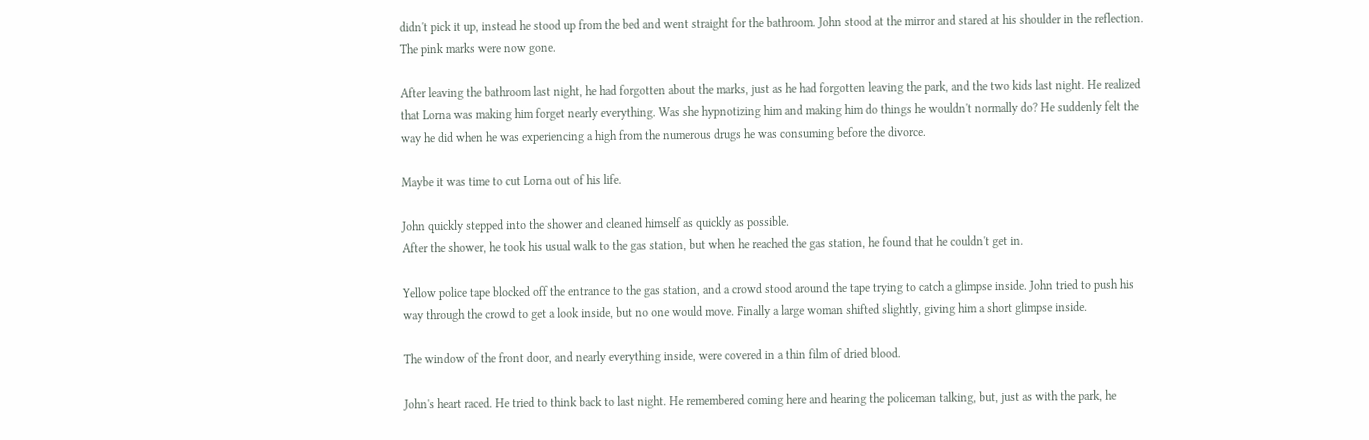didn't pick it up, instead he stood up from the bed and went straight for the bathroom. John stood at the mirror and stared at his shoulder in the reflection. The pink marks were now gone.

After leaving the bathroom last night, he had forgotten about the marks, just as he had forgotten leaving the park, and the two kids last night. He realized that Lorna was making him forget nearly everything. Was she hypnotizing him and making him do things he wouldn't normally do? He suddenly felt the way he did when he was experiencing a high from the numerous drugs he was consuming before the divorce.

Maybe it was time to cut Lorna out of his life.

John quickly stepped into the shower and cleaned himself as quickly as possible.
After the shower, he took his usual walk to the gas station, but when he reached the gas station, he found that he couldn't get in.

Yellow police tape blocked off the entrance to the gas station, and a crowd stood around the tape trying to catch a glimpse inside. John tried to push his way through the crowd to get a look inside, but no one would move. Finally a large woman shifted slightly, giving him a short glimpse inside.

The window of the front door, and nearly everything inside, were covered in a thin film of dried blood.

John's heart raced. He tried to think back to last night. He remembered coming here and hearing the policeman talking, but, just as with the park, he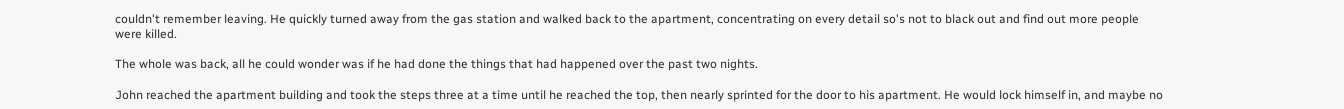couldn't remember leaving. He quickly turned away from the gas station and walked back to the apartment, concentrating on every detail so's not to black out and find out more people were killed.

The whole was back, all he could wonder was if he had done the things that had happened over the past two nights.

John reached the apartment building and took the steps three at a time until he reached the top, then nearly sprinted for the door to his apartment. He would lock himself in, and maybe no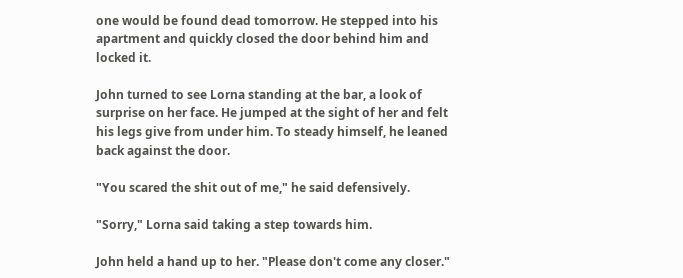one would be found dead tomorrow. He stepped into his apartment and quickly closed the door behind him and locked it.

John turned to see Lorna standing at the bar, a look of surprise on her face. He jumped at the sight of her and felt his legs give from under him. To steady himself, he leaned back against the door.

"You scared the shit out of me," he said defensively.

"Sorry," Lorna said taking a step towards him.

John held a hand up to her. "Please don't come any closer."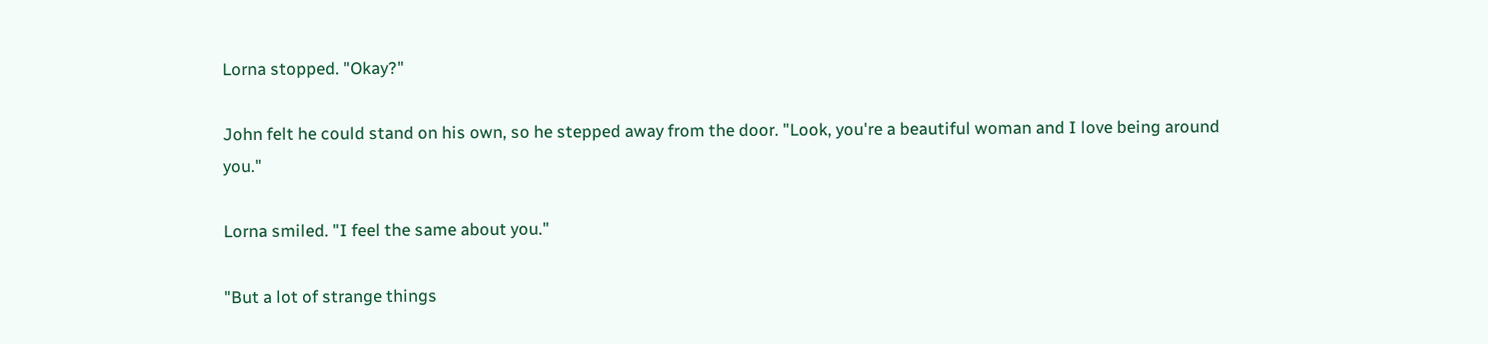Lorna stopped. "Okay?"

John felt he could stand on his own, so he stepped away from the door. "Look, you're a beautiful woman and I love being around you."

Lorna smiled. "I feel the same about you."

"But a lot of strange things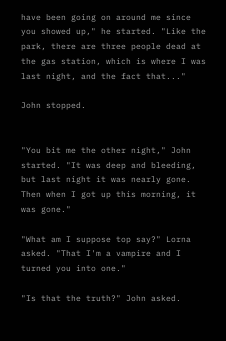have been going on around me since you showed up," he started. "Like the park, there are three people dead at the gas station, which is where I was last night, and the fact that..."

John stopped.


"You bit me the other night," John started. "It was deep and bleeding, but last night it was nearly gone. Then when I got up this morning, it was gone."

"What am I suppose top say?" Lorna asked. "That I'm a vampire and I turned you into one."

"Is that the truth?" John asked.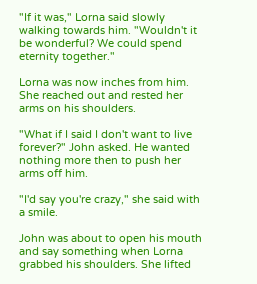"If it was," Lorna said slowly walking towards him. "Wouldn't it be wonderful? We could spend eternity together."

Lorna was now inches from him. She reached out and rested her arms on his shoulders.

"What if I said I don't want to live forever?" John asked. He wanted nothing more then to push her arms off him.

"I'd say you're crazy," she said with a smile.

John was about to open his mouth and say something when Lorna grabbed his shoulders. She lifted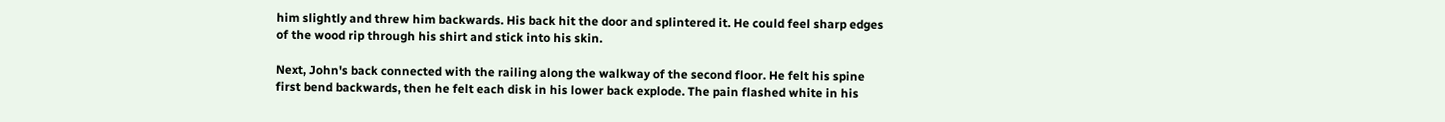him slightly and threw him backwards. His back hit the door and splintered it. He could feel sharp edges of the wood rip through his shirt and stick into his skin.

Next, John's back connected with the railing along the walkway of the second floor. He felt his spine first bend backwards, then he felt each disk in his lower back explode. The pain flashed white in his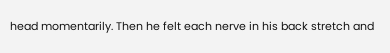head momentarily. Then he felt each nerve in his back stretch and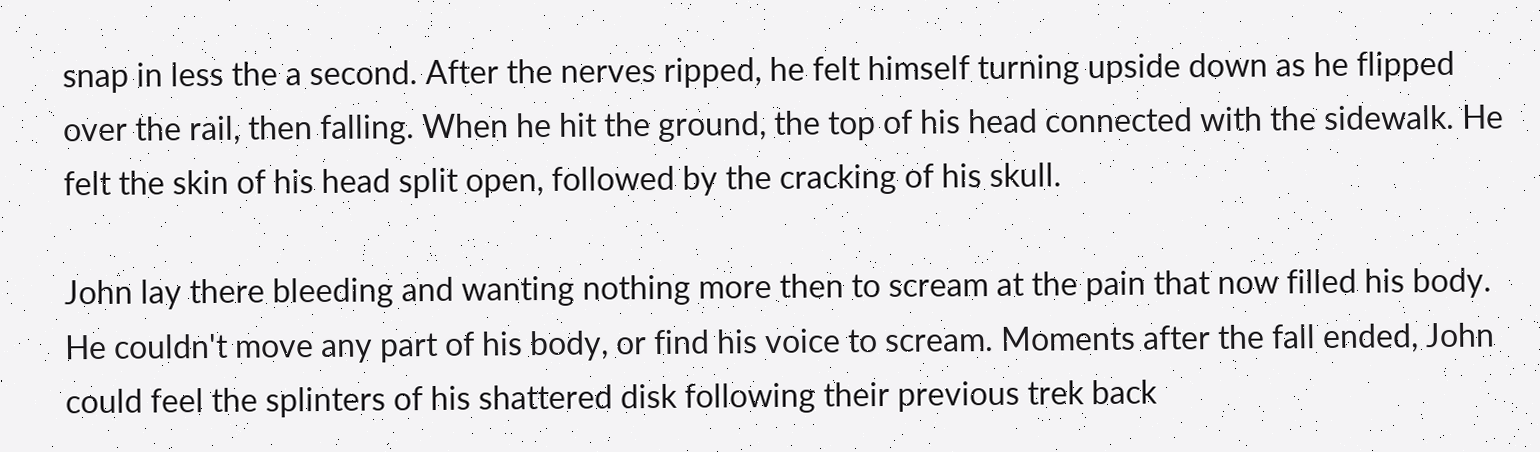snap in less the a second. After the nerves ripped, he felt himself turning upside down as he flipped over the rail, then falling. When he hit the ground, the top of his head connected with the sidewalk. He felt the skin of his head split open, followed by the cracking of his skull.

John lay there bleeding and wanting nothing more then to scream at the pain that now filled his body. He couldn't move any part of his body, or find his voice to scream. Moments after the fall ended, John could feel the splinters of his shattered disk following their previous trek back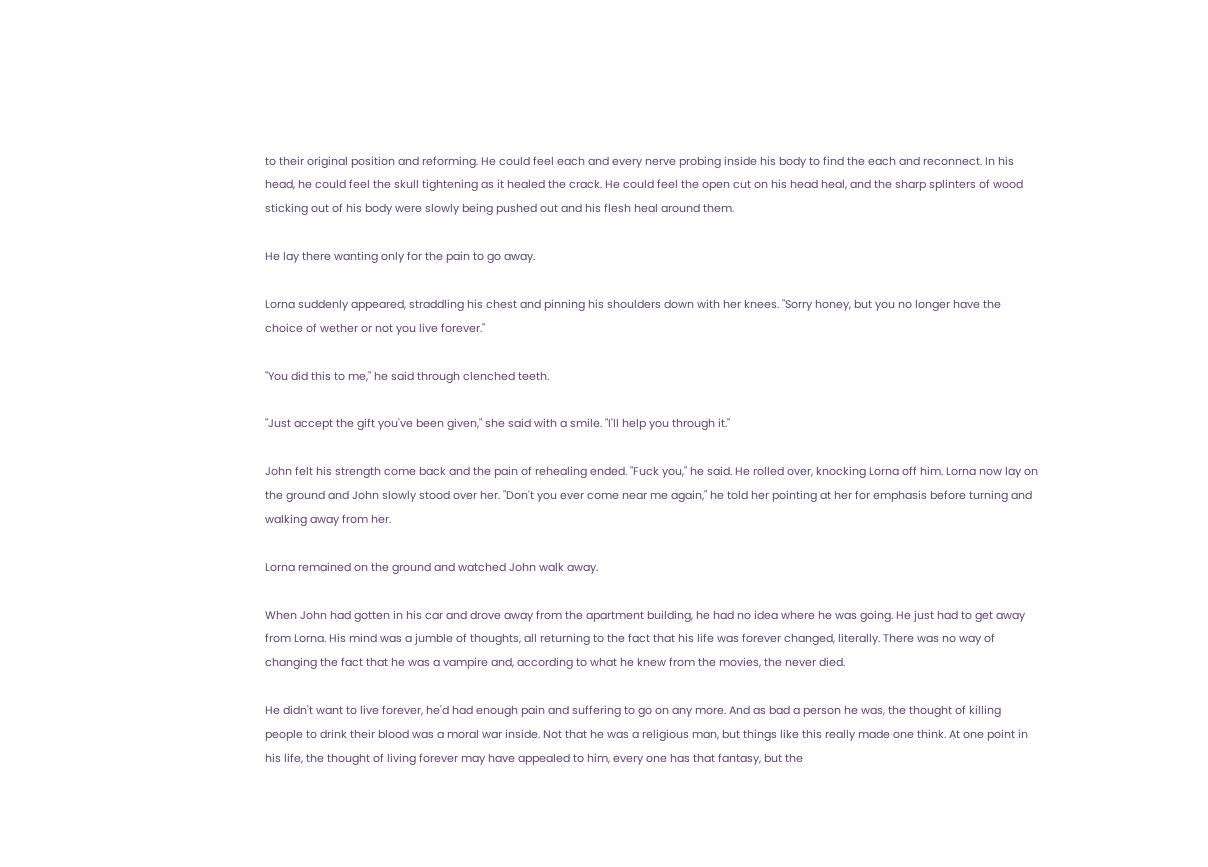to their original position and reforming. He could feel each and every nerve probing inside his body to find the each and reconnect. In his head, he could feel the skull tightening as it healed the crack. He could feel the open cut on his head heal, and the sharp splinters of wood sticking out of his body were slowly being pushed out and his flesh heal around them.

He lay there wanting only for the pain to go away.

Lorna suddenly appeared, straddling his chest and pinning his shoulders down with her knees. "Sorry honey, but you no longer have the choice of wether or not you live forever."

"You did this to me," he said through clenched teeth.

"Just accept the gift you've been given," she said with a smile. "I'll help you through it."

John felt his strength come back and the pain of rehealing ended. "Fuck you," he said. He rolled over, knocking Lorna off him. Lorna now lay on the ground and John slowly stood over her. "Don't you ever come near me again," he told her pointing at her for emphasis before turning and walking away from her.

Lorna remained on the ground and watched John walk away.

When John had gotten in his car and drove away from the apartment building, he had no idea where he was going. He just had to get away from Lorna. His mind was a jumble of thoughts, all returning to the fact that his life was forever changed, literally. There was no way of changing the fact that he was a vampire and, according to what he knew from the movies, the never died.

He didn't want to live forever, he'd had enough pain and suffering to go on any more. And as bad a person he was, the thought of killing people to drink their blood was a moral war inside. Not that he was a religious man, but things like this really made one think. At one point in his life, the thought of living forever may have appealed to him, every one has that fantasy, but the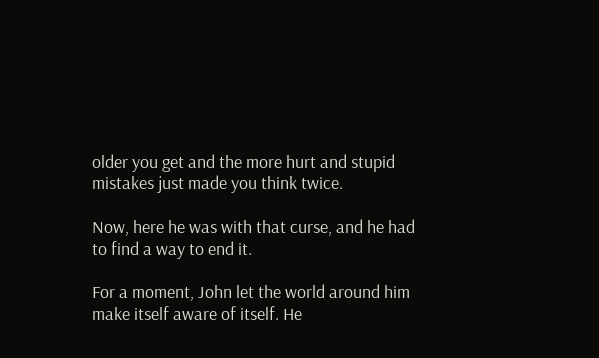older you get and the more hurt and stupid mistakes just made you think twice.

Now, here he was with that curse, and he had to find a way to end it.

For a moment, John let the world around him make itself aware of itself. He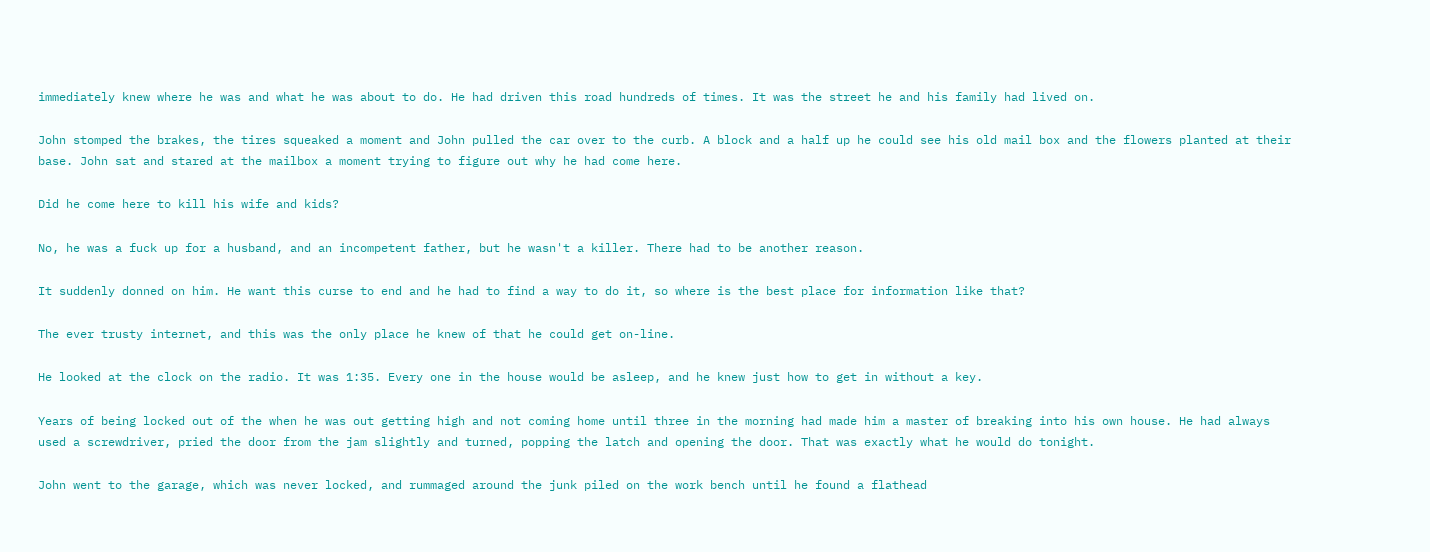immediately knew where he was and what he was about to do. He had driven this road hundreds of times. It was the street he and his family had lived on.

John stomped the brakes, the tires squeaked a moment and John pulled the car over to the curb. A block and a half up he could see his old mail box and the flowers planted at their base. John sat and stared at the mailbox a moment trying to figure out why he had come here.

Did he come here to kill his wife and kids?

No, he was a fuck up for a husband, and an incompetent father, but he wasn't a killer. There had to be another reason.

It suddenly donned on him. He want this curse to end and he had to find a way to do it, so where is the best place for information like that?

The ever trusty internet, and this was the only place he knew of that he could get on-line.

He looked at the clock on the radio. It was 1:35. Every one in the house would be asleep, and he knew just how to get in without a key.

Years of being locked out of the when he was out getting high and not coming home until three in the morning had made him a master of breaking into his own house. He had always used a screwdriver, pried the door from the jam slightly and turned, popping the latch and opening the door. That was exactly what he would do tonight.

John went to the garage, which was never locked, and rummaged around the junk piled on the work bench until he found a flathead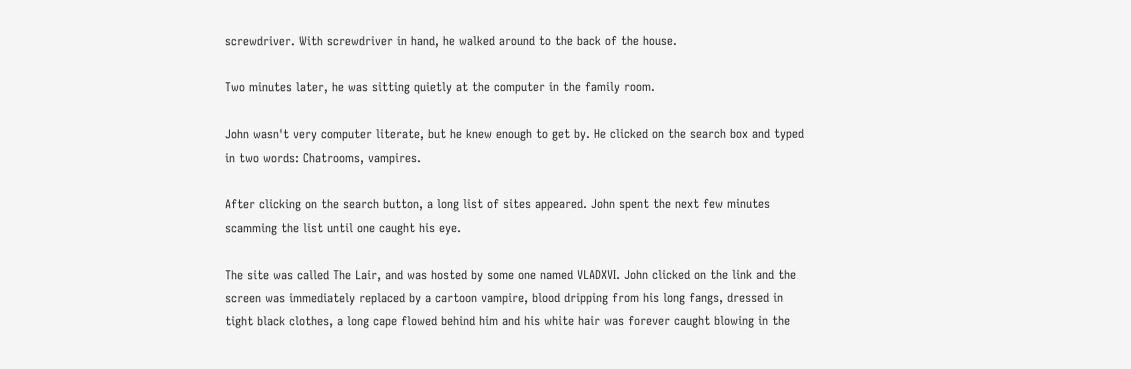screwdriver. With screwdriver in hand, he walked around to the back of the house.

Two minutes later, he was sitting quietly at the computer in the family room.

John wasn't very computer literate, but he knew enough to get by. He clicked on the search box and typed in two words: Chatrooms, vampires.

After clicking on the search button, a long list of sites appeared. John spent the next few minutes scamming the list until one caught his eye.

The site was called The Lair, and was hosted by some one named VLADXVI. John clicked on the link and the screen was immediately replaced by a cartoon vampire, blood dripping from his long fangs, dressed in tight black clothes, a long cape flowed behind him and his white hair was forever caught blowing in the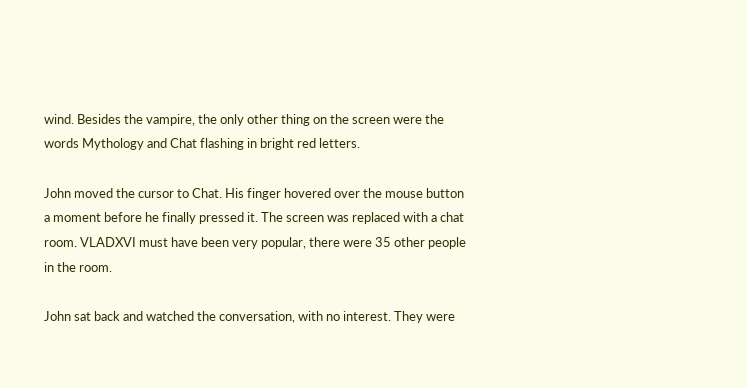wind. Besides the vampire, the only other thing on the screen were the words Mythology and Chat flashing in bright red letters.

John moved the cursor to Chat. His finger hovered over the mouse button a moment before he finally pressed it. The screen was replaced with a chat room. VLADXVI must have been very popular, there were 35 other people in the room.

John sat back and watched the conversation, with no interest. They were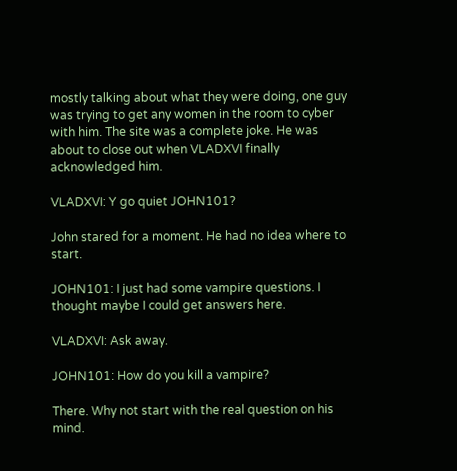mostly talking about what they were doing, one guy was trying to get any women in the room to cyber with him. The site was a complete joke. He was about to close out when VLADXVI finally acknowledged him.

VLADXVI: Y go quiet JOHN101?

John stared for a moment. He had no idea where to start.

JOHN101: I just had some vampire questions. I thought maybe I could get answers here.

VLADXVI: Ask away.

JOHN101: How do you kill a vampire?

There. Why not start with the real question on his mind.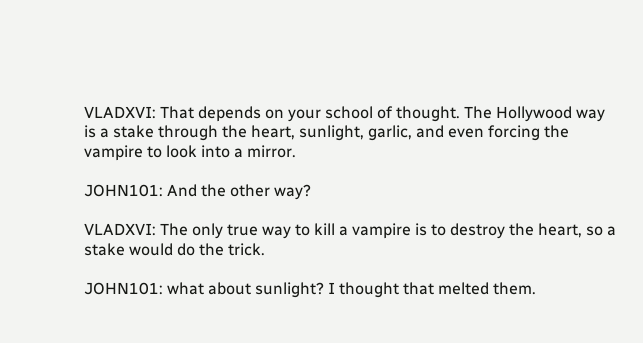VLADXVI: That depends on your school of thought. The Hollywood way is a stake through the heart, sunlight, garlic, and even forcing the vampire to look into a mirror.

JOHN101: And the other way?

VLADXVI: The only true way to kill a vampire is to destroy the heart, so a stake would do the trick.

JOHN101: what about sunlight? I thought that melted them.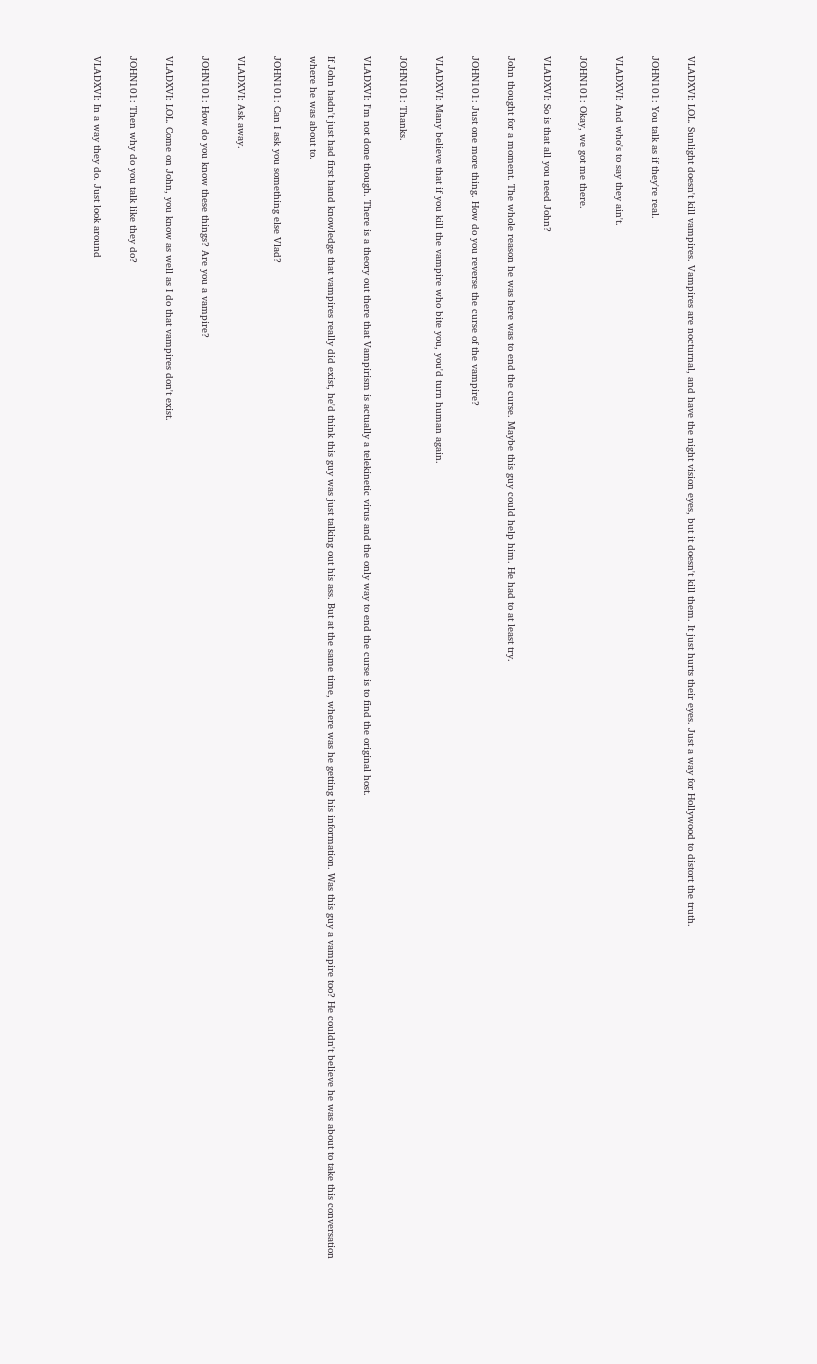VLADXVI: LOL. Sunlight doesn't kill vampires. Vampires are nocturnal, and have the night vision eyes, but it doesn't kill them. It just hurts their eyes. Just a way for Hollywood to distort the truth.

JOHN101: You talk as if they're real.

VLADXVI: And who's to say they ain't.

JOHN101: Okay, we got me there.

VLADXVI: So is that all you need John?

John thought for a moment. The whole reason he was here was to end the curse. Maybe this guy could help him. He had to at least try.

JOHN101: Just one more thing. How do you reverse the curse of the vampire?

VLADXVI: Many believe that if you kill the vampire who bite you, you'd turn human again.

JOHN101: Thanks.

VLADXVI: I'm not done though. There is a theory out there that Vampirism is actually a telekinetic virus and the only way to end the curse is to find the original host.

If John hadn't just had first hand knowledge that vampires really did exist, he'd think this guy was just talking out his ass. But at the same time, where was he getting his information. Was this guy a vampire too? He couldn't believe he was about to take this conversation where he was about to.

JOHN101: Can I ask you something else Vlad?

VLADXVI: Ask away.

JOHN101: How do you know these things? Are you a vampire?

VLADXVI: LOL. Come on John, you know as well as I do that vampires don't exist.

JOHN101: Then why do you talk like they do?

VLADXVI: In a way they do. Just look around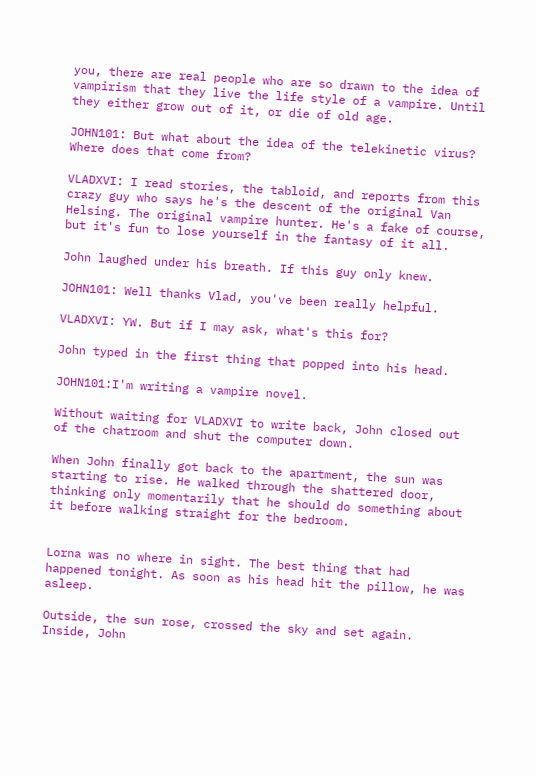you, there are real people who are so drawn to the idea of vampirism that they live the life style of a vampire. Until they either grow out of it, or die of old age.

JOHN101: But what about the idea of the telekinetic virus? Where does that come from?

VLADXVI: I read stories, the tabloid, and reports from this crazy guy who says he's the descent of the original Van Helsing. The original vampire hunter. He's a fake of course, but it's fun to lose yourself in the fantasy of it all.

John laughed under his breath. If this guy only knew.

JOHN101: Well thanks Vlad, you've been really helpful.

VLADXVI: YW. But if I may ask, what's this for?

John typed in the first thing that popped into his head.

JOHN101:I'm writing a vampire novel.

Without waiting for VLADXVI to write back, John closed out of the chatroom and shut the computer down.

When John finally got back to the apartment, the sun was starting to rise. He walked through the shattered door, thinking only momentarily that he should do something about it before walking straight for the bedroom.


Lorna was no where in sight. The best thing that had happened tonight. As soon as his head hit the pillow, he was asleep.

Outside, the sun rose, crossed the sky and set again. Inside, John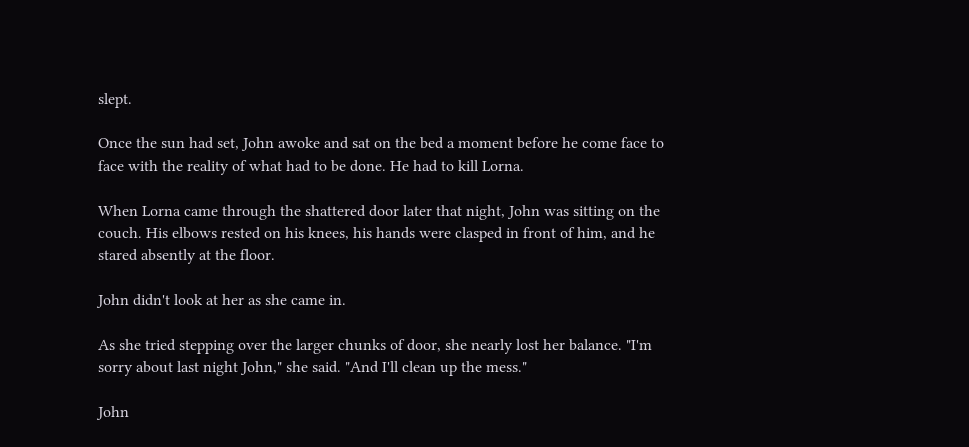slept.

Once the sun had set, John awoke and sat on the bed a moment before he come face to face with the reality of what had to be done. He had to kill Lorna.

When Lorna came through the shattered door later that night, John was sitting on the couch. His elbows rested on his knees, his hands were clasped in front of him, and he stared absently at the floor.

John didn't look at her as she came in.

As she tried stepping over the larger chunks of door, she nearly lost her balance. "I'm sorry about last night John," she said. "And I'll clean up the mess."

John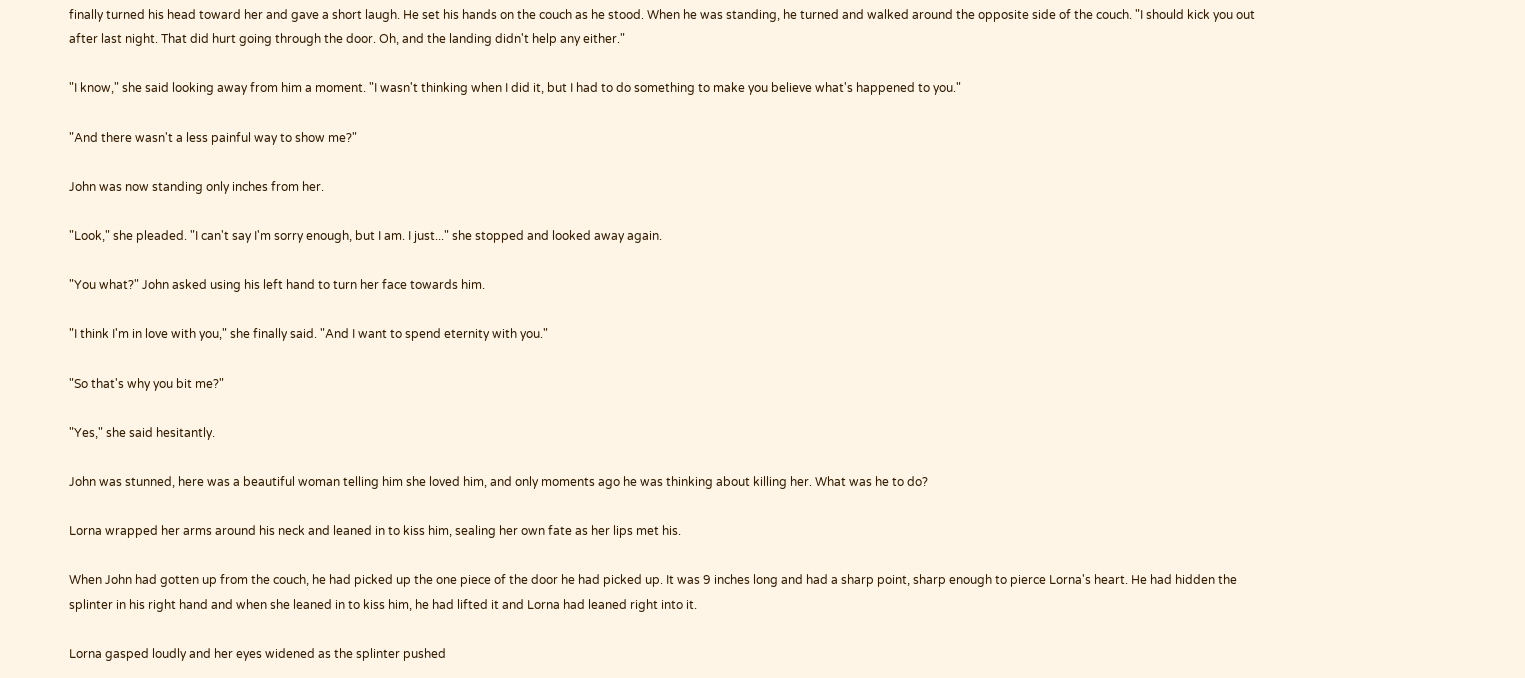finally turned his head toward her and gave a short laugh. He set his hands on the couch as he stood. When he was standing, he turned and walked around the opposite side of the couch. "I should kick you out after last night. That did hurt going through the door. Oh, and the landing didn't help any either."

"I know," she said looking away from him a moment. "I wasn't thinking when I did it, but I had to do something to make you believe what's happened to you."

"And there wasn't a less painful way to show me?"

John was now standing only inches from her.

"Look," she pleaded. "I can't say I'm sorry enough, but I am. I just..." she stopped and looked away again.

"You what?" John asked using his left hand to turn her face towards him.

"I think I'm in love with you," she finally said. "And I want to spend eternity with you."

"So that's why you bit me?"

"Yes," she said hesitantly.

John was stunned, here was a beautiful woman telling him she loved him, and only moments ago he was thinking about killing her. What was he to do?

Lorna wrapped her arms around his neck and leaned in to kiss him, sealing her own fate as her lips met his.

When John had gotten up from the couch, he had picked up the one piece of the door he had picked up. It was 9 inches long and had a sharp point, sharp enough to pierce Lorna's heart. He had hidden the splinter in his right hand and when she leaned in to kiss him, he had lifted it and Lorna had leaned right into it.

Lorna gasped loudly and her eyes widened as the splinter pushed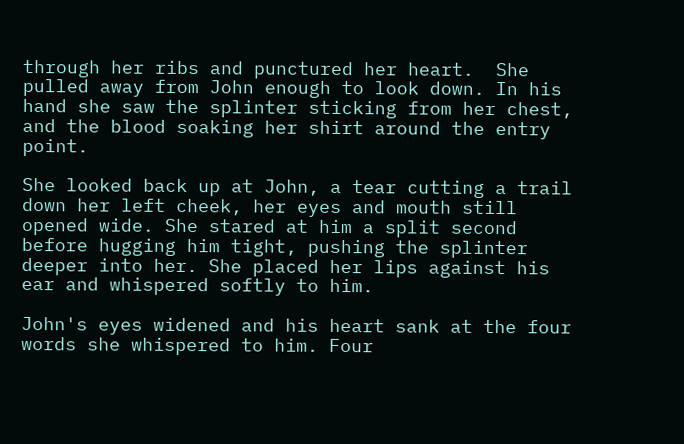through her ribs and punctured her heart.  She pulled away from John enough to look down. In his hand she saw the splinter sticking from her chest, and the blood soaking her shirt around the entry point.

She looked back up at John, a tear cutting a trail down her left cheek, her eyes and mouth still opened wide. She stared at him a split second before hugging him tight, pushing the splinter deeper into her. She placed her lips against his ear and whispered softly to him.

John's eyes widened and his heart sank at the four words she whispered to him. Four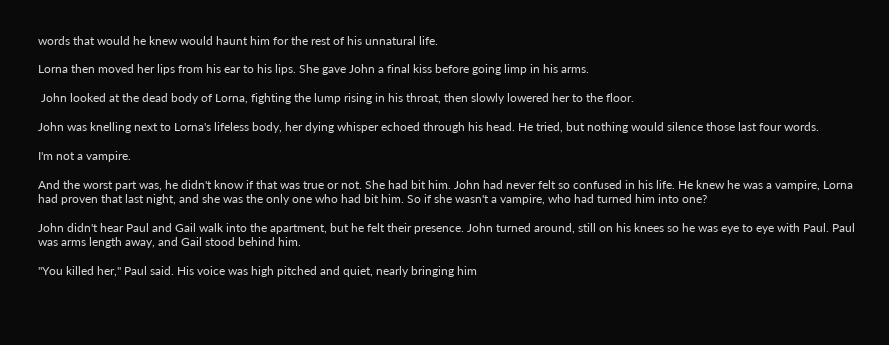words that would he knew would haunt him for the rest of his unnatural life.

Lorna then moved her lips from his ear to his lips. She gave John a final kiss before going limp in his arms.

 John looked at the dead body of Lorna, fighting the lump rising in his throat, then slowly lowered her to the floor.

John was knelling next to Lorna's lifeless body, her dying whisper echoed through his head. He tried, but nothing would silence those last four words.

I'm not a vampire.

And the worst part was, he didn't know if that was true or not. She had bit him. John had never felt so confused in his life. He knew he was a vampire, Lorna had proven that last night, and she was the only one who had bit him. So if she wasn't a vampire, who had turned him into one?

John didn't hear Paul and Gail walk into the apartment, but he felt their presence. John turned around, still on his knees so he was eye to eye with Paul. Paul was arms length away, and Gail stood behind him.

"You killed her," Paul said. His voice was high pitched and quiet, nearly bringing him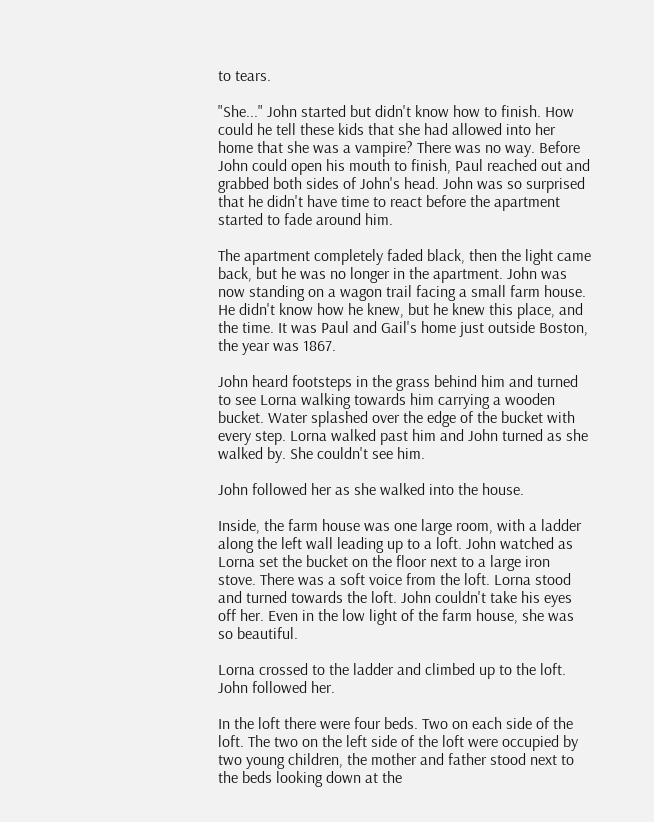to tears.

"She..." John started but didn't know how to finish. How could he tell these kids that she had allowed into her home that she was a vampire? There was no way. Before John could open his mouth to finish, Paul reached out and grabbed both sides of John's head. John was so surprised that he didn't have time to react before the apartment started to fade around him.

The apartment completely faded black, then the light came back, but he was no longer in the apartment. John was now standing on a wagon trail facing a small farm house. He didn't know how he knew, but he knew this place, and the time. It was Paul and Gail's home just outside Boston, the year was 1867.

John heard footsteps in the grass behind him and turned to see Lorna walking towards him carrying a wooden bucket. Water splashed over the edge of the bucket with every step. Lorna walked past him and John turned as she walked by. She couldn't see him.

John followed her as she walked into the house.

Inside, the farm house was one large room, with a ladder along the left wall leading up to a loft. John watched as Lorna set the bucket on the floor next to a large iron stove. There was a soft voice from the loft. Lorna stood and turned towards the loft. John couldn't take his eyes off her. Even in the low light of the farm house, she was so beautiful.

Lorna crossed to the ladder and climbed up to the loft. John followed her.

In the loft there were four beds. Two on each side of the loft. The two on the left side of the loft were occupied by two young children, the mother and father stood next to the beds looking down at the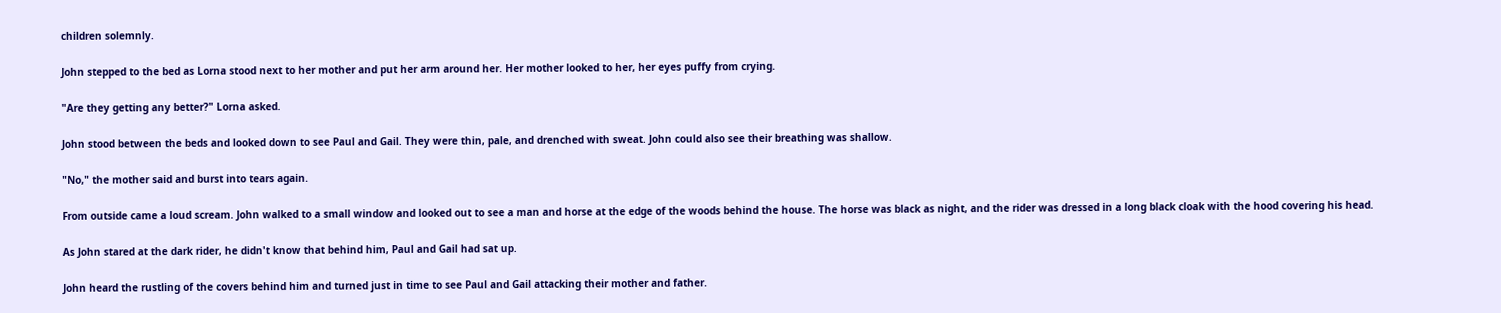children solemnly.

John stepped to the bed as Lorna stood next to her mother and put her arm around her. Her mother looked to her, her eyes puffy from crying.

"Are they getting any better?" Lorna asked.

John stood between the beds and looked down to see Paul and Gail. They were thin, pale, and drenched with sweat. John could also see their breathing was shallow.

"No," the mother said and burst into tears again.

From outside came a loud scream. John walked to a small window and looked out to see a man and horse at the edge of the woods behind the house. The horse was black as night, and the rider was dressed in a long black cloak with the hood covering his head.

As John stared at the dark rider, he didn't know that behind him, Paul and Gail had sat up.

John heard the rustling of the covers behind him and turned just in time to see Paul and Gail attacking their mother and father.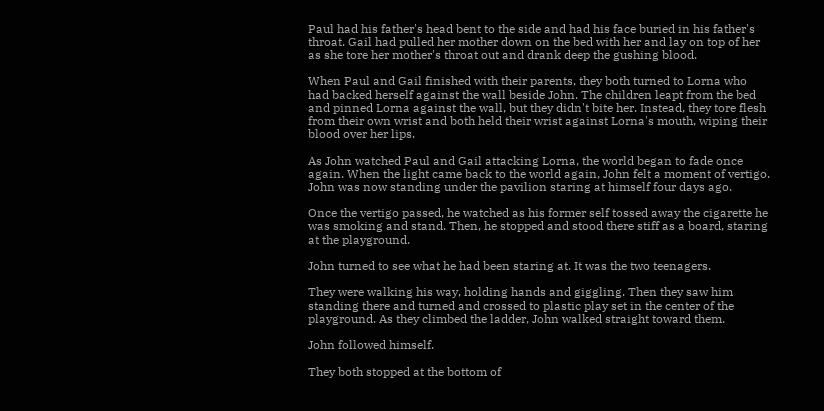Paul had his father's head bent to the side and had his face buried in his father's throat. Gail had pulled her mother down on the bed with her and lay on top of her as she tore her mother's throat out and drank deep the gushing blood.

When Paul and Gail finished with their parents, they both turned to Lorna who had backed herself against the wall beside John. The children leapt from the bed and pinned Lorna against the wall, but they didn't bite her. Instead, they tore flesh from their own wrist and both held their wrist against Lorna's mouth, wiping their blood over her lips.

As John watched Paul and Gail attacking Lorna, the world began to fade once again. When the light came back to the world again, John felt a moment of vertigo. John was now standing under the pavilion staring at himself four days ago.

Once the vertigo passed, he watched as his former self tossed away the cigarette he was smoking and stand. Then, he stopped and stood there stiff as a board, staring at the playground.

John turned to see what he had been staring at. It was the two teenagers.

They were walking his way, holding hands and giggling. Then they saw him standing there and turned and crossed to plastic play set in the center of the playground. As they climbed the ladder, John walked straight toward them.

John followed himself.

They both stopped at the bottom of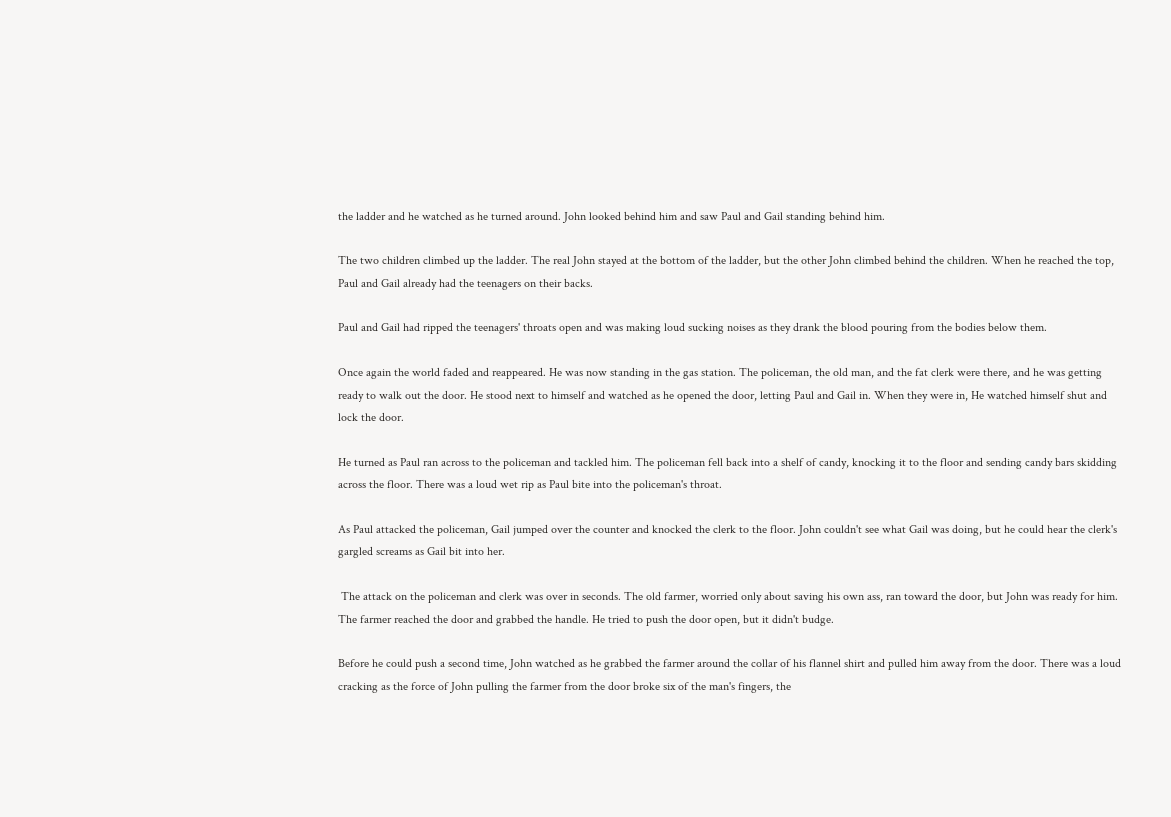the ladder and he watched as he turned around. John looked behind him and saw Paul and Gail standing behind him.

The two children climbed up the ladder. The real John stayed at the bottom of the ladder, but the other John climbed behind the children. When he reached the top, Paul and Gail already had the teenagers on their backs.

Paul and Gail had ripped the teenagers' throats open and was making loud sucking noises as they drank the blood pouring from the bodies below them.

Once again the world faded and reappeared. He was now standing in the gas station. The policeman, the old man, and the fat clerk were there, and he was getting ready to walk out the door. He stood next to himself and watched as he opened the door, letting Paul and Gail in. When they were in, He watched himself shut and lock the door.

He turned as Paul ran across to the policeman and tackled him. The policeman fell back into a shelf of candy, knocking it to the floor and sending candy bars skidding across the floor. There was a loud wet rip as Paul bite into the policeman's throat.

As Paul attacked the policeman, Gail jumped over the counter and knocked the clerk to the floor. John couldn't see what Gail was doing, but he could hear the clerk's gargled screams as Gail bit into her.

 The attack on the policeman and clerk was over in seconds. The old farmer, worried only about saving his own ass, ran toward the door, but John was ready for him. The farmer reached the door and grabbed the handle. He tried to push the door open, but it didn't budge.

Before he could push a second time, John watched as he grabbed the farmer around the collar of his flannel shirt and pulled him away from the door. There was a loud cracking as the force of John pulling the farmer from the door broke six of the man's fingers, the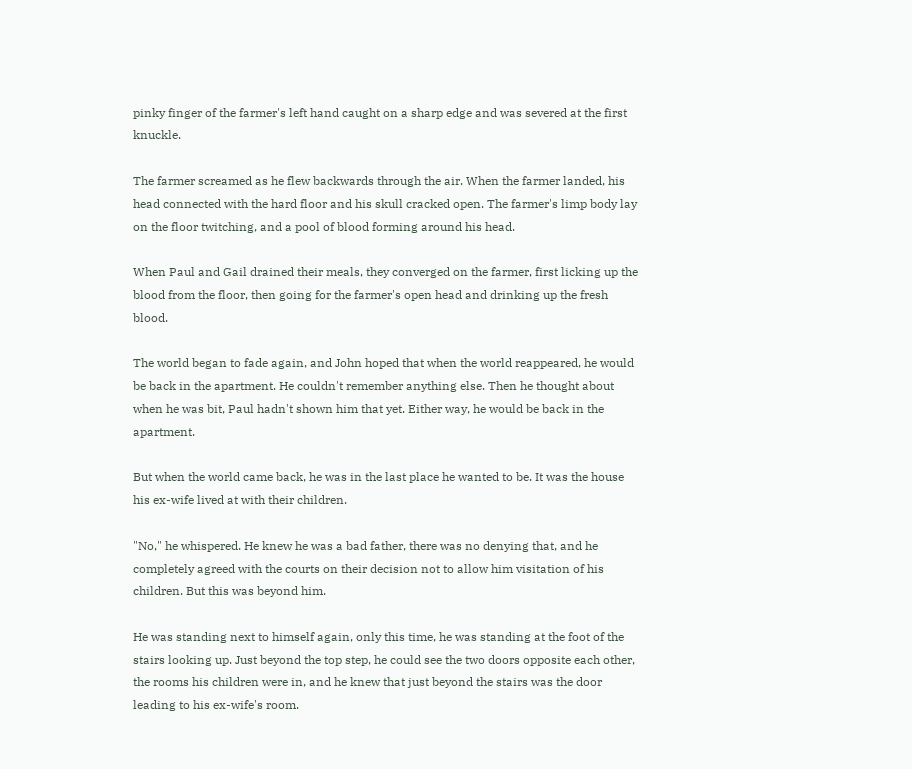pinky finger of the farmer's left hand caught on a sharp edge and was severed at the first knuckle.

The farmer screamed as he flew backwards through the air. When the farmer landed, his head connected with the hard floor and his skull cracked open. The farmer's limp body lay on the floor twitching, and a pool of blood forming around his head.

When Paul and Gail drained their meals, they converged on the farmer, first licking up the blood from the floor, then going for the farmer's open head and drinking up the fresh blood.

The world began to fade again, and John hoped that when the world reappeared, he would be back in the apartment. He couldn't remember anything else. Then he thought about when he was bit, Paul hadn't shown him that yet. Either way, he would be back in the apartment.

But when the world came back, he was in the last place he wanted to be. It was the house his ex-wife lived at with their children.

"No," he whispered. He knew he was a bad father, there was no denying that, and he completely agreed with the courts on their decision not to allow him visitation of his children. But this was beyond him.

He was standing next to himself again, only this time, he was standing at the foot of the stairs looking up. Just beyond the top step, he could see the two doors opposite each other, the rooms his children were in, and he knew that just beyond the stairs was the door leading to his ex-wife's room.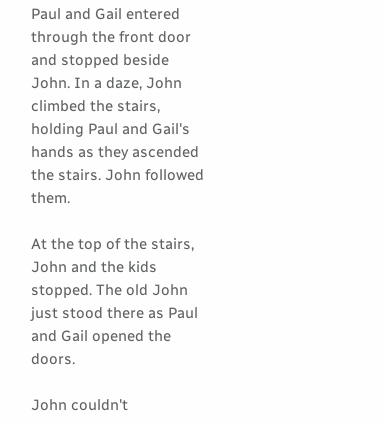Paul and Gail entered through the front door and stopped beside John. In a daze, John climbed the stairs, holding Paul and Gail's hands as they ascended the stairs. John followed them.

At the top of the stairs, John and the kids stopped. The old John just stood there as Paul and Gail opened the doors.

John couldn't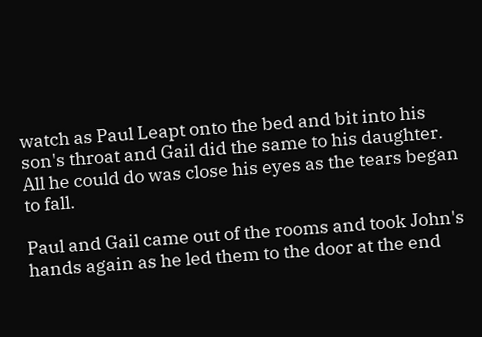watch as Paul Leapt onto the bed and bit into his son's throat and Gail did the same to his daughter. All he could do was close his eyes as the tears began to fall.

Paul and Gail came out of the rooms and took John's hands again as he led them to the door at the end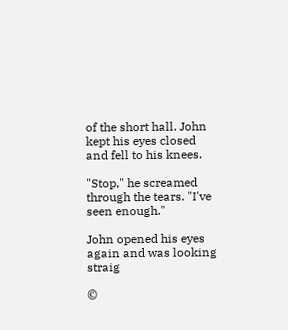of the short hall. John kept his eyes closed and fell to his knees.

"Stop," he screamed through the tears. "I've seen enough."

John opened his eyes again and was looking straig

©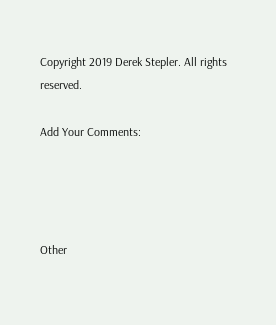Copyright 2019 Derek Stepler. All rights reserved.

Add Your Comments:




Other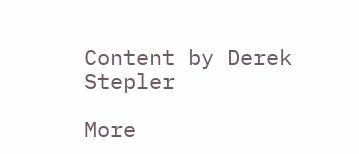Content by Derek Stepler

More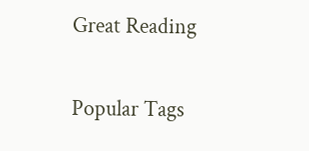Great Reading

Popular Tags